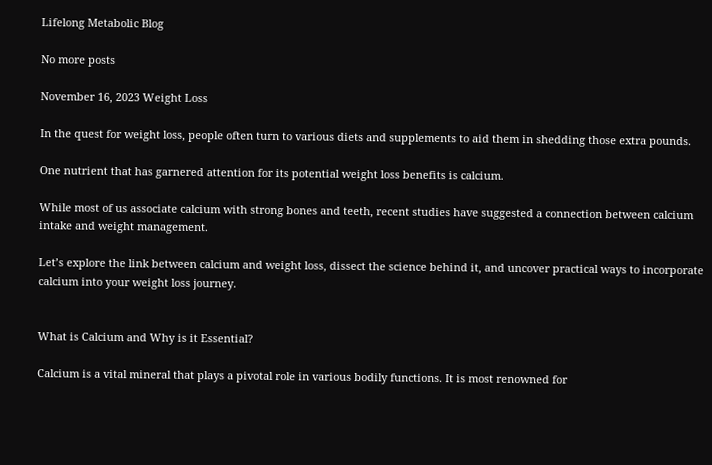Lifelong Metabolic Blog

No more posts

November 16, 2023 Weight Loss

In the quest for weight loss, people often turn to various diets and supplements to aid them in shedding those extra pounds.

One nutrient that has garnered attention for its potential weight loss benefits is calcium.

While most of us associate calcium with strong bones and teeth, recent studies have suggested a connection between calcium intake and weight management.

Let’s explore the link between calcium and weight loss, dissect the science behind it, and uncover practical ways to incorporate calcium into your weight loss journey.


What is Calcium and Why is it Essential?

Calcium is a vital mineral that plays a pivotal role in various bodily functions. It is most renowned for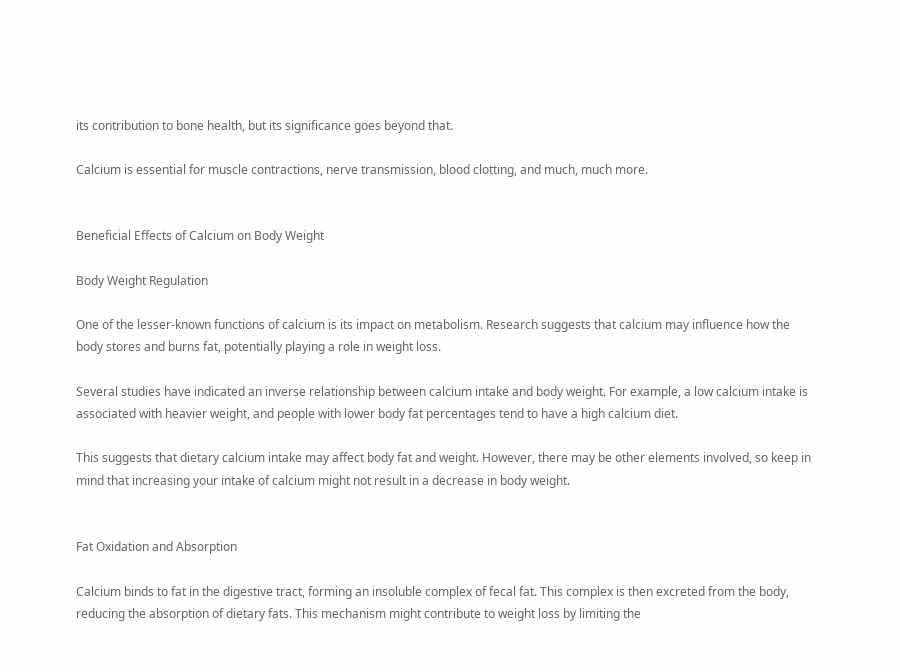its contribution to bone health, but its significance goes beyond that.

Calcium is essential for muscle contractions, nerve transmission, blood clotting, and much, much more.


Beneficial Effects of Calcium on Body Weight

Body Weight Regulation

One of the lesser-known functions of calcium is its impact on metabolism. Research suggests that calcium may influence how the body stores and burns fat, potentially playing a role in weight loss.

Several studies have indicated an inverse relationship between calcium intake and body weight. For example, a low calcium intake is associated with heavier weight, and people with lower body fat percentages tend to have a high calcium diet.

This suggests that dietary calcium intake may affect body fat and weight. However, there may be other elements involved, so keep in mind that increasing your intake of calcium might not result in a decrease in body weight.


Fat Oxidation and Absorption

Calcium binds to fat in the digestive tract, forming an insoluble complex of fecal fat. This complex is then excreted from the body, reducing the absorption of dietary fats. This mechanism might contribute to weight loss by limiting the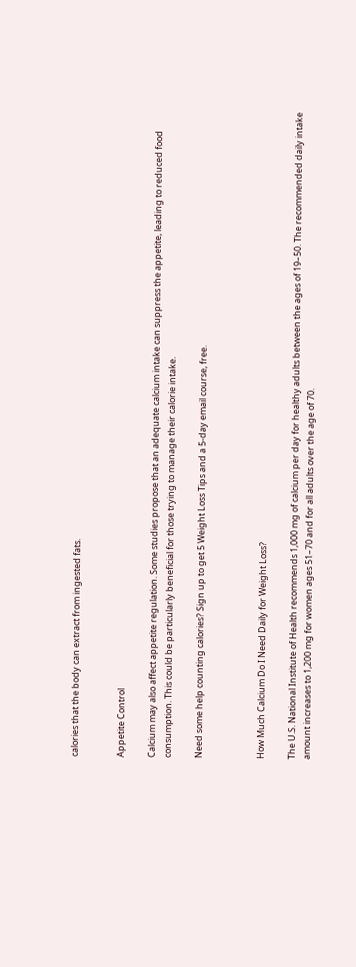calories that the body can extract from ingested fats.


Appetite Control

Calcium may also affect appetite regulation. Some studies propose that an adequate calcium intake can suppress the appetite, leading to reduced food consumption. This could be particularly beneficial for those trying to manage their calorie intake.

Need some help counting calories? Sign up to get 5 Weight Loss Tips and a 5-day email course, free.



How Much Calcium Do I Need Daily for Weight Loss?

The U.S. National Institute of Health recommends 1,000 mg of calcium per day for healthy adults between the ages of 19–50. The recommended daily intake amount increases to 1,200 mg for women ages 51–70 and for all adults over the age of 70.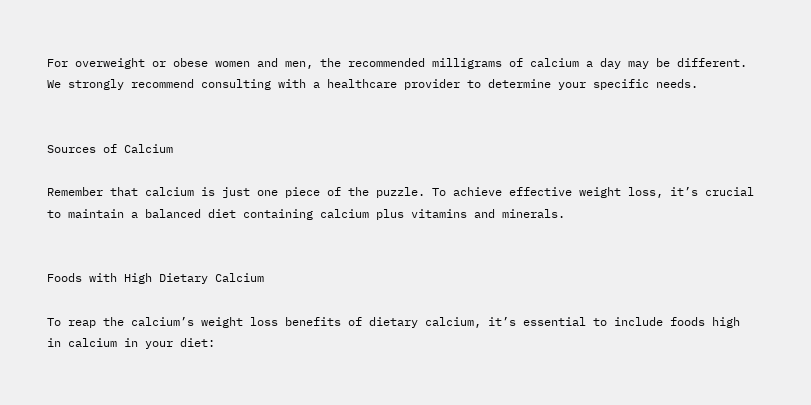For overweight or obese women and men, the recommended milligrams of calcium a day may be different. We strongly recommend consulting with a healthcare provider to determine your specific needs.


Sources of Calcium

Remember that calcium is just one piece of the puzzle. To achieve effective weight loss, it’s crucial to maintain a balanced diet containing calcium plus vitamins and minerals.


Foods with High Dietary Calcium

To reap the calcium’s weight loss benefits of dietary calcium, it’s essential to include foods high in calcium in your diet: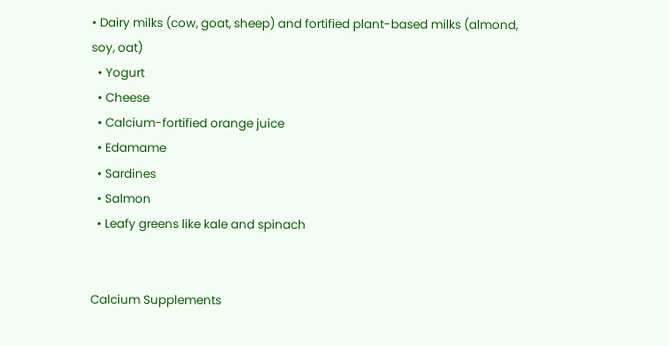• Dairy milks (cow, goat, sheep) and fortified plant-based milks (almond, soy, oat)
  • Yogurt
  • Cheese
  • Calcium-fortified orange juice
  • Edamame
  • Sardines
  • Salmon
  • Leafy greens like kale and spinach


Calcium Supplements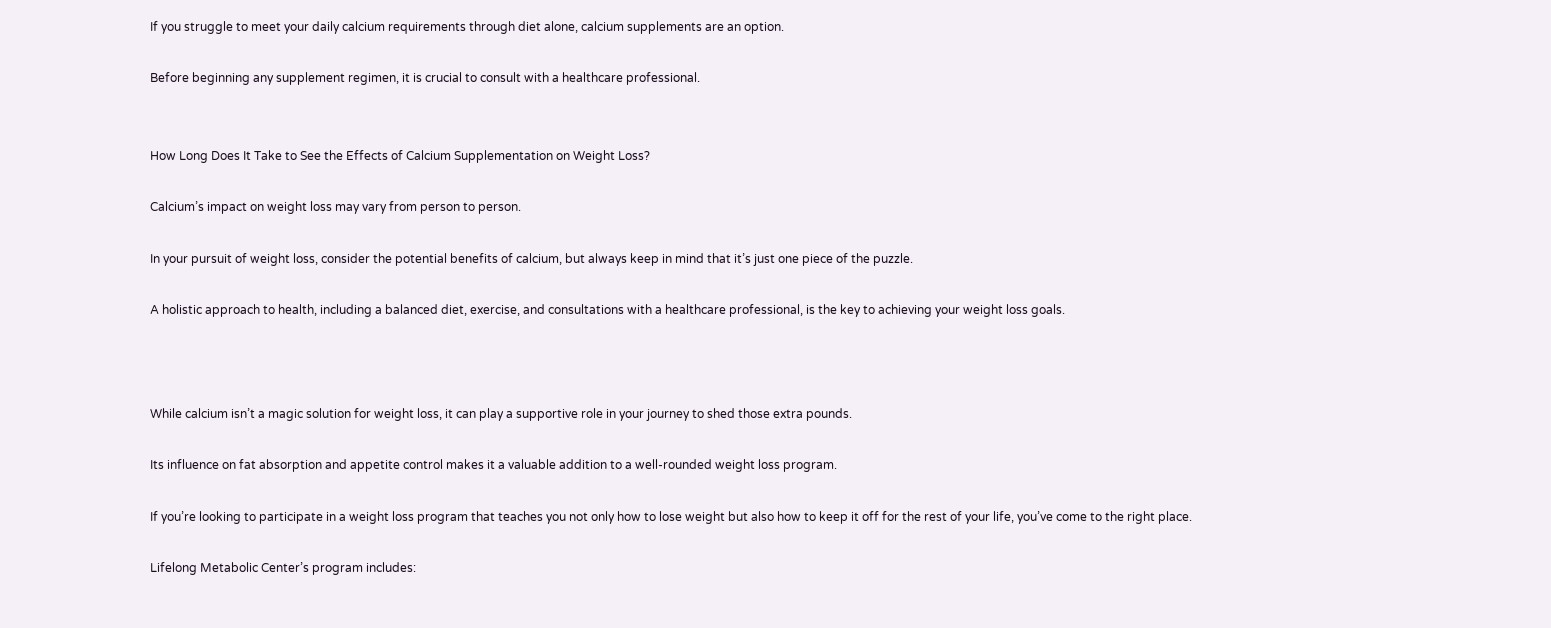If you struggle to meet your daily calcium requirements through diet alone, calcium supplements are an option.

Before beginning any supplement regimen, it is crucial to consult with a healthcare professional.


How Long Does It Take to See the Effects of Calcium Supplementation on Weight Loss?

Calcium’s impact on weight loss may vary from person to person.

In your pursuit of weight loss, consider the potential benefits of calcium, but always keep in mind that it’s just one piece of the puzzle.

A holistic approach to health, including a balanced diet, exercise, and consultations with a healthcare professional, is the key to achieving your weight loss goals.



While calcium isn’t a magic solution for weight loss, it can play a supportive role in your journey to shed those extra pounds.

Its influence on fat absorption and appetite control makes it a valuable addition to a well-rounded weight loss program.

If you’re looking to participate in a weight loss program that teaches you not only how to lose weight but also how to keep it off for the rest of your life, you’ve come to the right place.

Lifelong Metabolic Center’s program includes: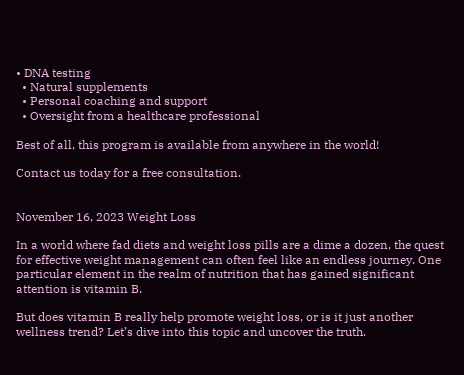• DNA testing
  • Natural supplements
  • Personal coaching and support
  • Oversight from a healthcare professional

Best of all, this program is available from anywhere in the world!

Contact us today for a free consultation.


November 16, 2023 Weight Loss

In a world where fad diets and weight loss pills are a dime a dozen, the quest for effective weight management can often feel like an endless journey. One particular element in the realm of nutrition that has gained significant attention is vitamin B.

But does vitamin B really help promote weight loss, or is it just another wellness trend? Let’s dive into this topic and uncover the truth.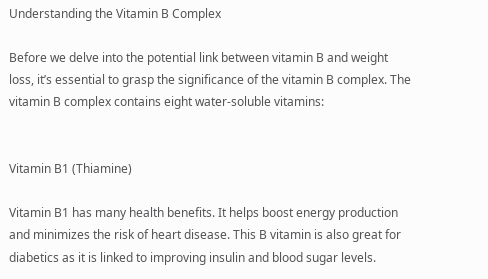Understanding the Vitamin B Complex

Before we delve into the potential link between vitamin B and weight loss, it’s essential to grasp the significance of the vitamin B complex. The vitamin B complex contains eight water-soluble vitamins:


Vitamin B1 (Thiamine)

Vitamin B1 has many health benefits. It helps boost energy production and minimizes the risk of heart disease. This B vitamin is also great for diabetics as it is linked to improving insulin and blood sugar levels.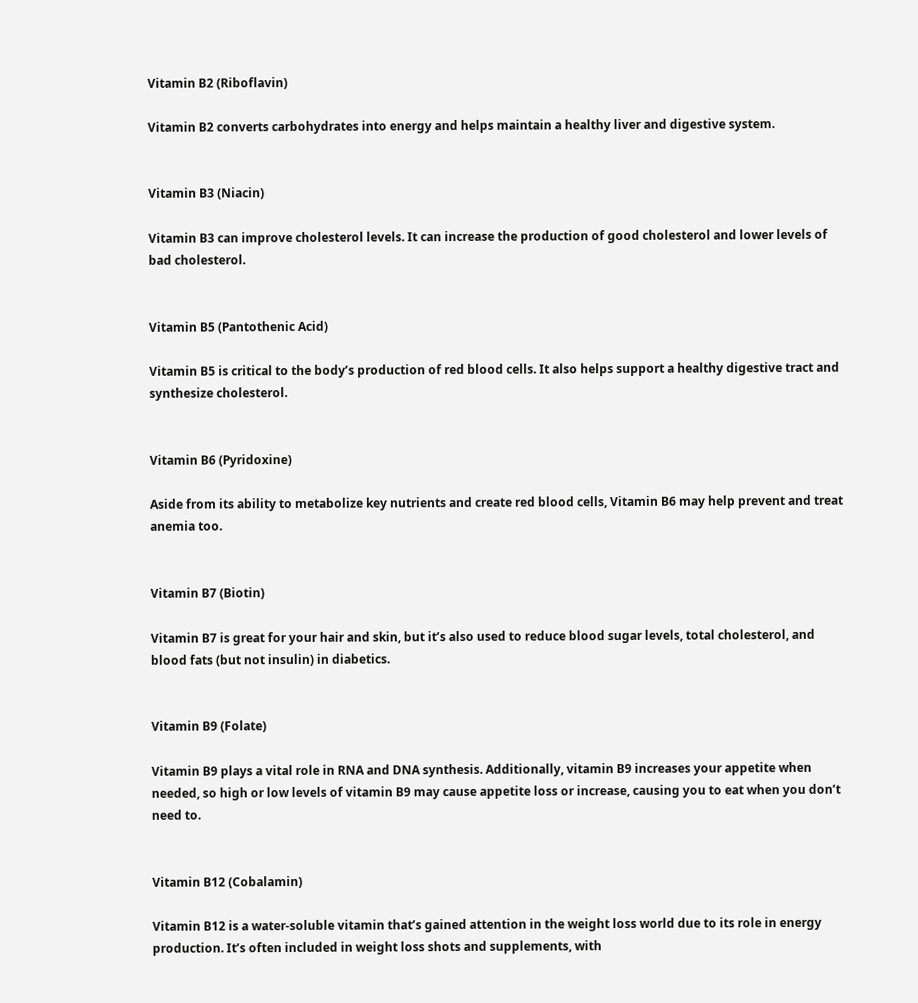Vitamin B2 (Riboflavin)

Vitamin B2 converts carbohydrates into energy and helps maintain a healthy liver and digestive system.


Vitamin B3 (Niacin)

Vitamin B3 can improve cholesterol levels. It can increase the production of good cholesterol and lower levels of bad cholesterol.


Vitamin B5 (Pantothenic Acid)

Vitamin B5 is critical to the body’s production of red blood cells. It also helps support a healthy digestive tract and synthesize cholesterol.


Vitamin B6 (Pyridoxine)

Aside from its ability to metabolize key nutrients and create red blood cells, Vitamin B6 may help prevent and treat anemia too.


Vitamin B7 (Biotin)

Vitamin B7 is great for your hair and skin, but it’s also used to reduce blood sugar levels, total cholesterol, and blood fats (but not insulin) in diabetics.


Vitamin B9 (Folate)

Vitamin B9 plays a vital role in RNA and DNA synthesis. Additionally, vitamin B9 increases your appetite when needed, so high or low levels of vitamin B9 may cause appetite loss or increase, causing you to eat when you don’t need to.


Vitamin B12 (Cobalamin)

Vitamin B12 is a water-soluble vitamin that’s gained attention in the weight loss world due to its role in energy production. It’s often included in weight loss shots and supplements, with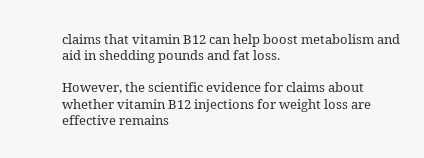claims that vitamin B12 can help boost metabolism and aid in shedding pounds and fat loss.

However, the scientific evidence for claims about whether vitamin B12 injections for weight loss are effective remains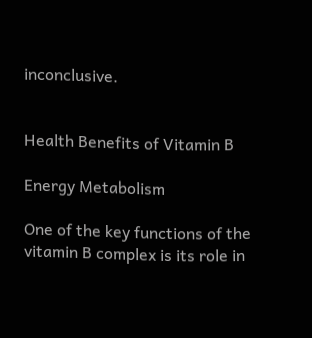inconclusive.


Health Benefits of Vitamin B

Energy Metabolism

One of the key functions of the vitamin B complex is its role in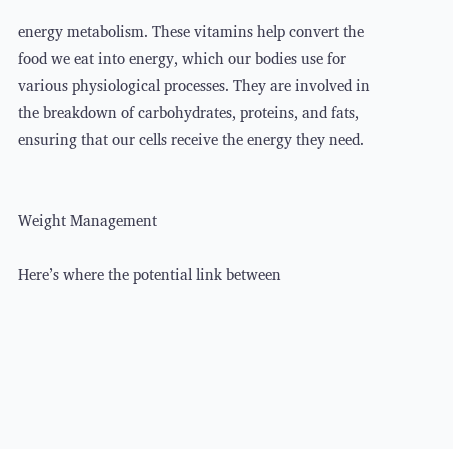energy metabolism. These vitamins help convert the food we eat into energy, which our bodies use for various physiological processes. They are involved in the breakdown of carbohydrates, proteins, and fats, ensuring that our cells receive the energy they need.


Weight Management

Here’s where the potential link between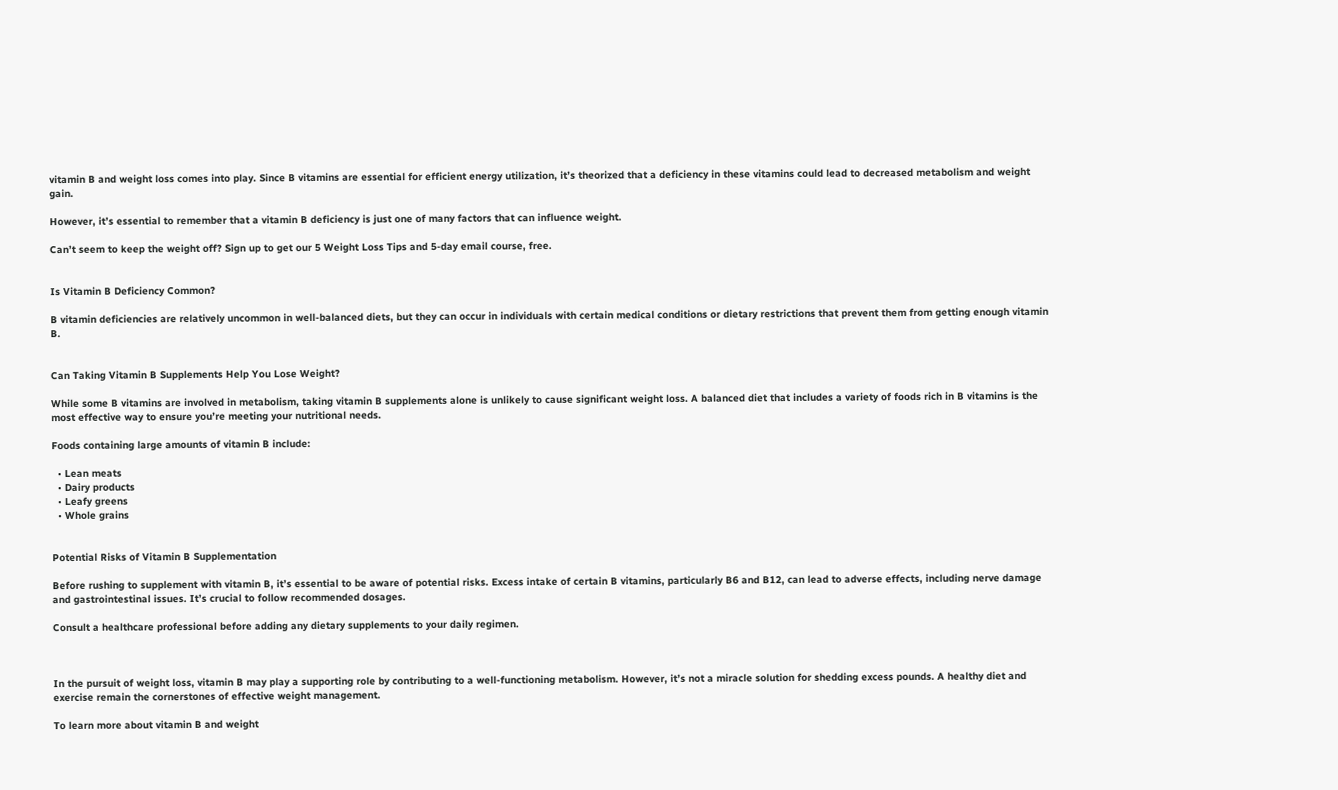vitamin B and weight loss comes into play. Since B vitamins are essential for efficient energy utilization, it’s theorized that a deficiency in these vitamins could lead to decreased metabolism and weight gain.

However, it’s essential to remember that a vitamin B deficiency is just one of many factors that can influence weight.

Can’t seem to keep the weight off? Sign up to get our 5 Weight Loss Tips and 5-day email course, free.


Is Vitamin B Deficiency Common?

B vitamin deficiencies are relatively uncommon in well-balanced diets, but they can occur in individuals with certain medical conditions or dietary restrictions that prevent them from getting enough vitamin B.


Can Taking Vitamin B Supplements Help You Lose Weight?

While some B vitamins are involved in metabolism, taking vitamin B supplements alone is unlikely to cause significant weight loss. A balanced diet that includes a variety of foods rich in B vitamins is the most effective way to ensure you’re meeting your nutritional needs.

Foods containing large amounts of vitamin B include:

  • Lean meats
  • Dairy products
  • Leafy greens
  • Whole grains


Potential Risks of Vitamin B Supplementation

Before rushing to supplement with vitamin B, it’s essential to be aware of potential risks. Excess intake of certain B vitamins, particularly B6 and B12, can lead to adverse effects, including nerve damage and gastrointestinal issues. It’s crucial to follow recommended dosages.

Consult a healthcare professional before adding any dietary supplements to your daily regimen.



In the pursuit of weight loss, vitamin B may play a supporting role by contributing to a well-functioning metabolism. However, it’s not a miracle solution for shedding excess pounds. A healthy diet and exercise remain the cornerstones of effective weight management.

To learn more about vitamin B and weight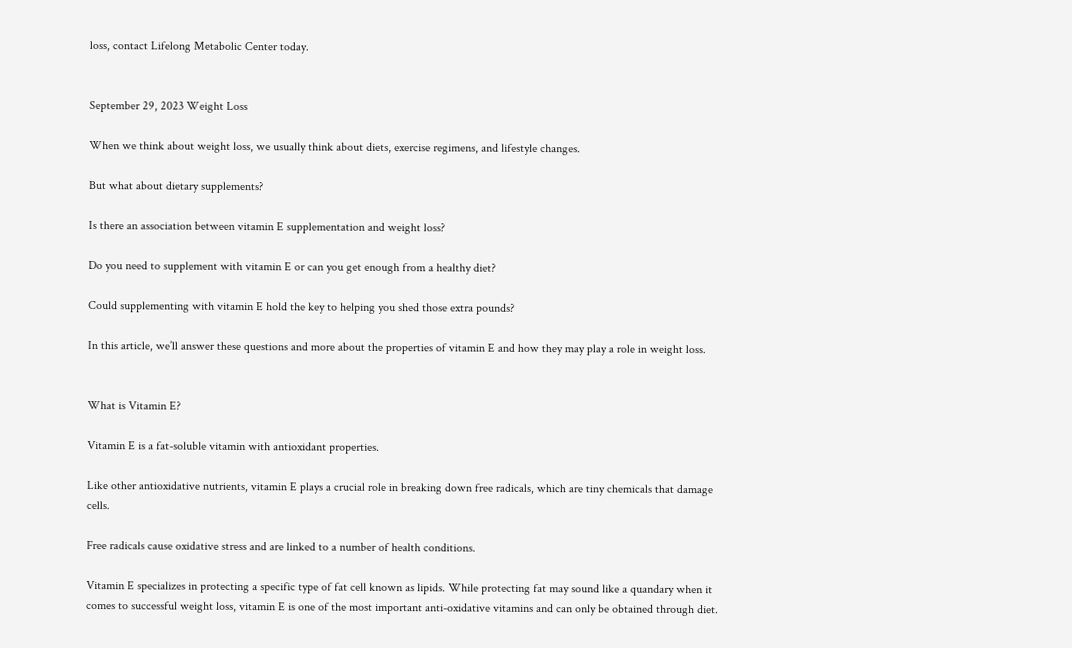loss, contact Lifelong Metabolic Center today.


September 29, 2023 Weight Loss

When we think about weight loss, we usually think about diets, exercise regimens, and lifestyle changes.

But what about dietary supplements?

Is there an association between vitamin E supplementation and weight loss?

Do you need to supplement with vitamin E or can you get enough from a healthy diet?

Could supplementing with vitamin E hold the key to helping you shed those extra pounds?

In this article, we’ll answer these questions and more about the properties of vitamin E and how they may play a role in weight loss.


What is Vitamin E?

Vitamin E is a fat-soluble vitamin with antioxidant properties.

Like other antioxidative nutrients, vitamin E plays a crucial role in breaking down free radicals, which are tiny chemicals that damage cells.

Free radicals cause oxidative stress and are linked to a number of health conditions.

Vitamin E specializes in protecting a specific type of fat cell known as lipids. While protecting fat may sound like a quandary when it comes to successful weight loss, vitamin E is one of the most important anti-oxidative vitamins and can only be obtained through diet.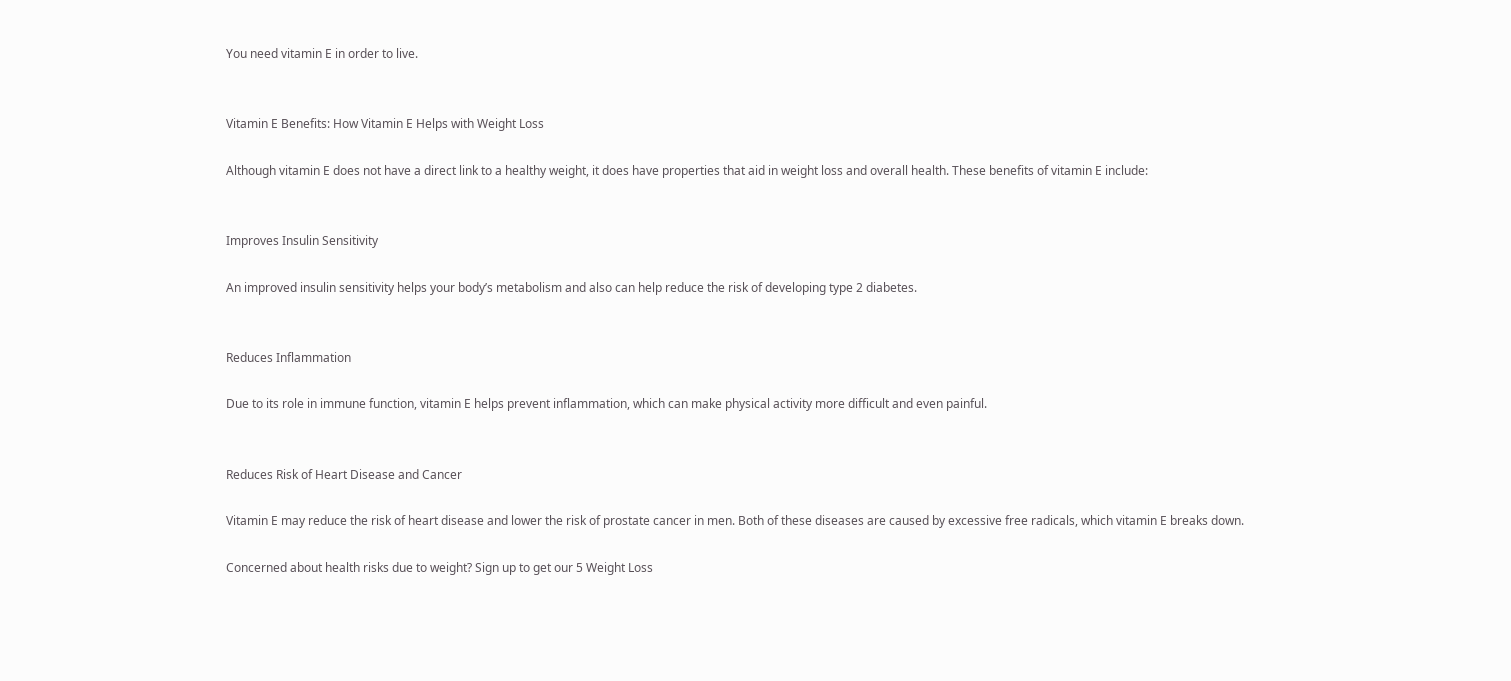You need vitamin E in order to live.


Vitamin E Benefits: How Vitamin E Helps with Weight Loss

Although vitamin E does not have a direct link to a healthy weight, it does have properties that aid in weight loss and overall health. These benefits of vitamin E include:


Improves Insulin Sensitivity

An improved insulin sensitivity helps your body’s metabolism and also can help reduce the risk of developing type 2 diabetes.


Reduces Inflammation

Due to its role in immune function, vitamin E helps prevent inflammation, which can make physical activity more difficult and even painful.


Reduces Risk of Heart Disease and Cancer

Vitamin E may reduce the risk of heart disease and lower the risk of prostate cancer in men. Both of these diseases are caused by excessive free radicals, which vitamin E breaks down.

Concerned about health risks due to weight? Sign up to get our 5 Weight Loss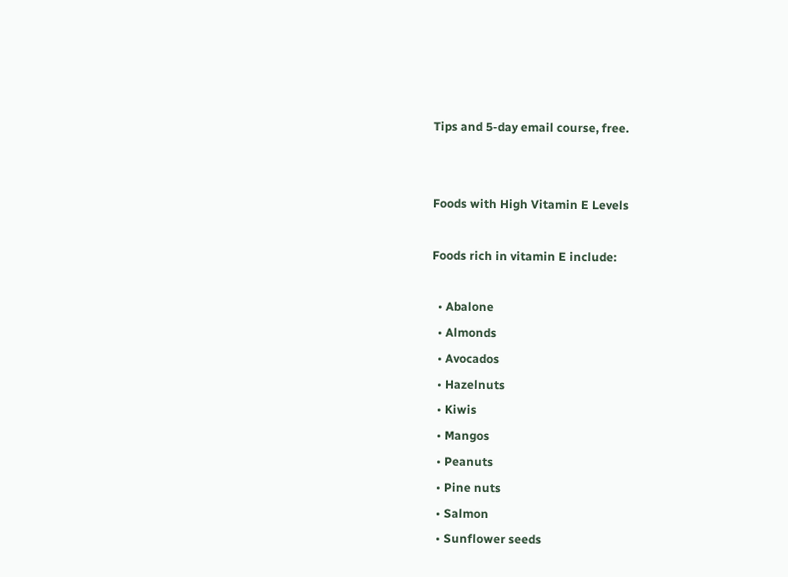Tips and 5-day email course, free.


Foods with High Vitamin E Levels

Foods rich in vitamin E include:

  • Abalone
  • Almonds
  • Avocados
  • Hazelnuts
  • Kiwis
  • Mangos
  • Peanuts
  • Pine nuts
  • Salmon
  • Sunflower seeds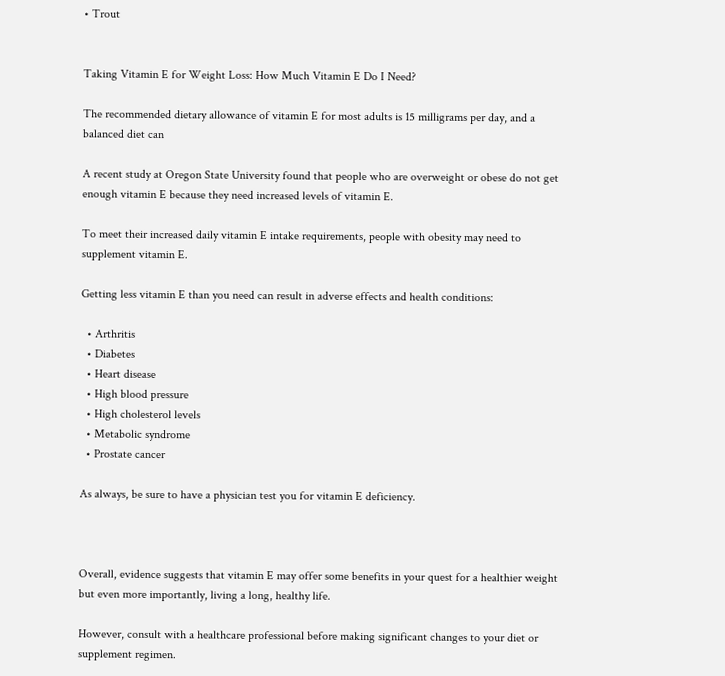• Trout


Taking Vitamin E for Weight Loss: How Much Vitamin E Do I Need?

The recommended dietary allowance of vitamin E for most adults is 15 milligrams per day, and a balanced diet can

A recent study at Oregon State University found that people who are overweight or obese do not get enough vitamin E because they need increased levels of vitamin E.

To meet their increased daily vitamin E intake requirements, people with obesity may need to supplement vitamin E.

Getting less vitamin E than you need can result in adverse effects and health conditions:

  • Arthritis
  • Diabetes
  • Heart disease
  • High blood pressure
  • High cholesterol levels
  • Metabolic syndrome
  • Prostate cancer

As always, be sure to have a physician test you for vitamin E deficiency.



Overall, evidence suggests that vitamin E may offer some benefits in your quest for a healthier weight but even more importantly, living a long, healthy life.

However, consult with a healthcare professional before making significant changes to your diet or supplement regimen.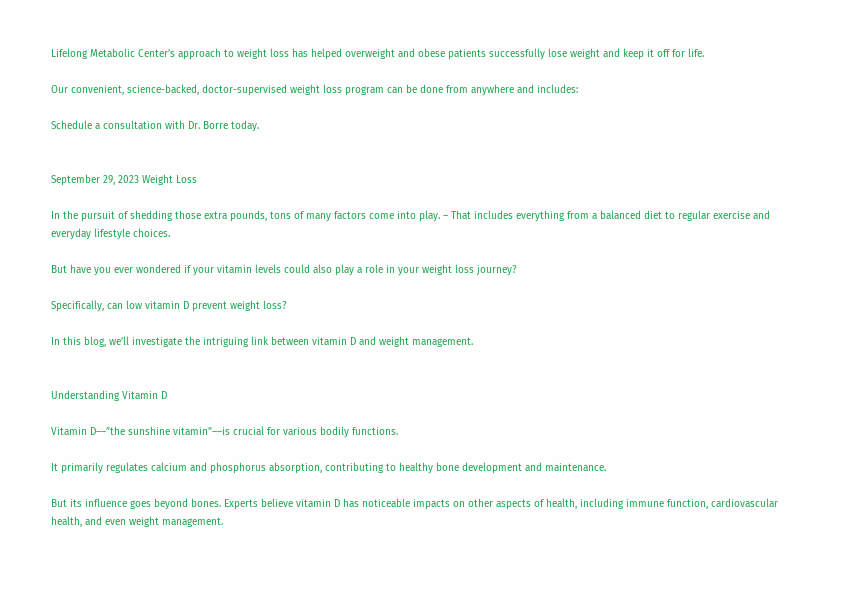Lifelong Metabolic Center’s approach to weight loss has helped overweight and obese patients successfully lose weight and keep it off for life.

Our convenient, science-backed, doctor-supervised weight loss program can be done from anywhere and includes:

Schedule a consultation with Dr. Borre today.


September 29, 2023 Weight Loss

In the pursuit of shedding those extra pounds, tons of many factors come into play. – That includes everything from a balanced diet to regular exercise and everyday lifestyle choices.

But have you ever wondered if your vitamin levels could also play a role in your weight loss journey?

Specifically, can low vitamin D prevent weight loss?

In this blog, we’ll investigate the intriguing link between vitamin D and weight management.


Understanding Vitamin D

Vitamin D––”the sunshine vitamin”––is crucial for various bodily functions.

It primarily regulates calcium and phosphorus absorption, contributing to healthy bone development and maintenance.

But its influence goes beyond bones. Experts believe vitamin D has noticeable impacts on other aspects of health, including immune function, cardiovascular health, and even weight management.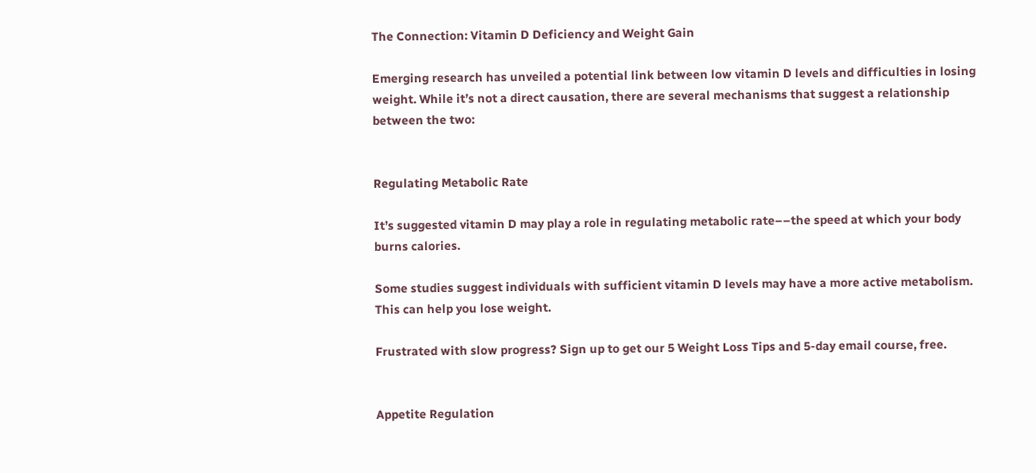The Connection: Vitamin D Deficiency and Weight Gain

Emerging research has unveiled a potential link between low vitamin D levels and difficulties in losing weight. While it’s not a direct causation, there are several mechanisms that suggest a relationship between the two:


Regulating Metabolic Rate

It’s suggested vitamin D may play a role in regulating metabolic rate––the speed at which your body burns calories.

Some studies suggest individuals with sufficient vitamin D levels may have a more active metabolism. This can help you lose weight.

Frustrated with slow progress? Sign up to get our 5 Weight Loss Tips and 5-day email course, free.


Appetite Regulation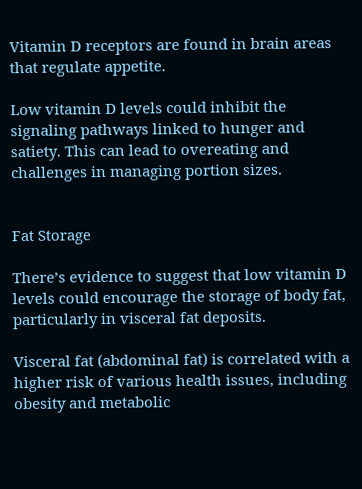Vitamin D receptors are found in brain areas that regulate appetite.

Low vitamin D levels could inhibit the signaling pathways linked to hunger and satiety. This can lead to overeating and challenges in managing portion sizes.


Fat Storage

There’s evidence to suggest that low vitamin D levels could encourage the storage of body fat, particularly in visceral fat deposits.

Visceral fat (abdominal fat) is correlated with a higher risk of various health issues, including obesity and metabolic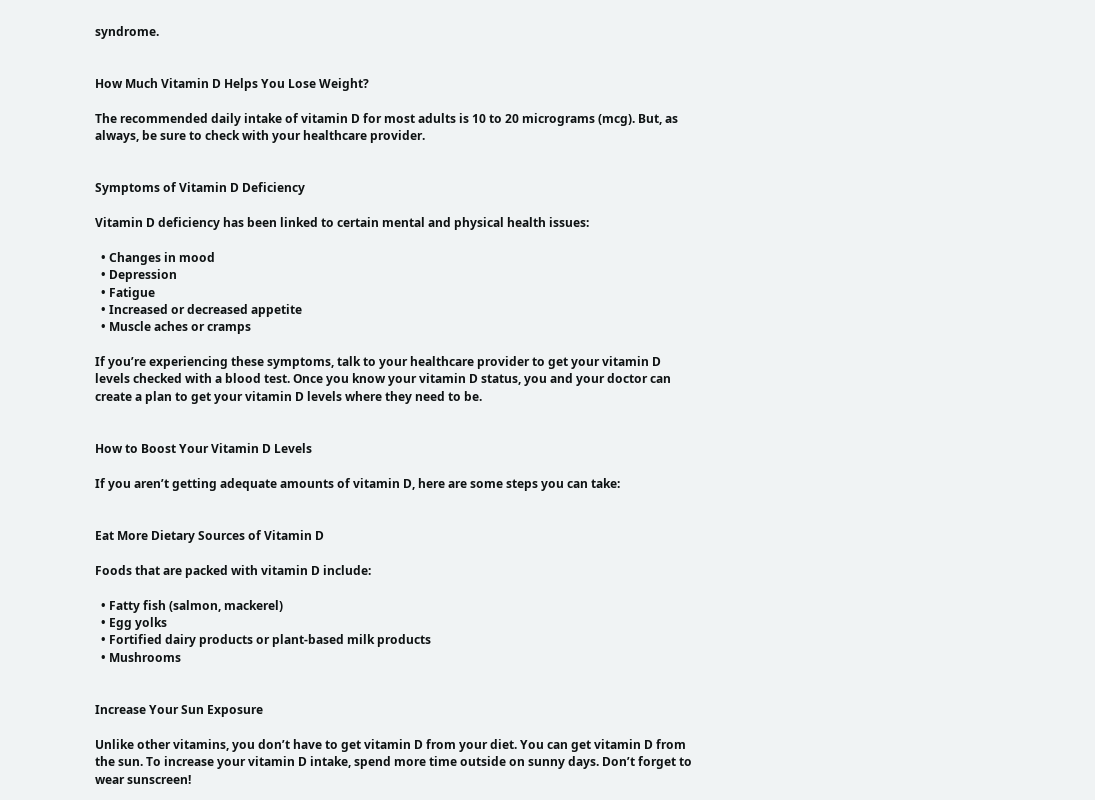syndrome.


How Much Vitamin D Helps You Lose Weight?

The recommended daily intake of vitamin D for most adults is 10 to 20 micrograms (mcg). But, as always, be sure to check with your healthcare provider.


Symptoms of Vitamin D Deficiency

Vitamin D deficiency has been linked to certain mental and physical health issues:

  • Changes in mood
  • Depression
  • Fatigue
  • Increased or decreased appetite
  • Muscle aches or cramps

If you’re experiencing these symptoms, talk to your healthcare provider to get your vitamin D levels checked with a blood test. Once you know your vitamin D status, you and your doctor can create a plan to get your vitamin D levels where they need to be.


How to Boost Your Vitamin D Levels

If you aren’t getting adequate amounts of vitamin D, here are some steps you can take:


Eat More Dietary Sources of Vitamin D

Foods that are packed with vitamin D include:

  • Fatty fish (salmon, mackerel)
  • Egg yolks
  • Fortified dairy products or plant-based milk products
  • Mushrooms


Increase Your Sun Exposure

Unlike other vitamins, you don’t have to get vitamin D from your diet. You can get vitamin D from the sun. To increase your vitamin D intake, spend more time outside on sunny days. Don’t forget to wear sunscreen!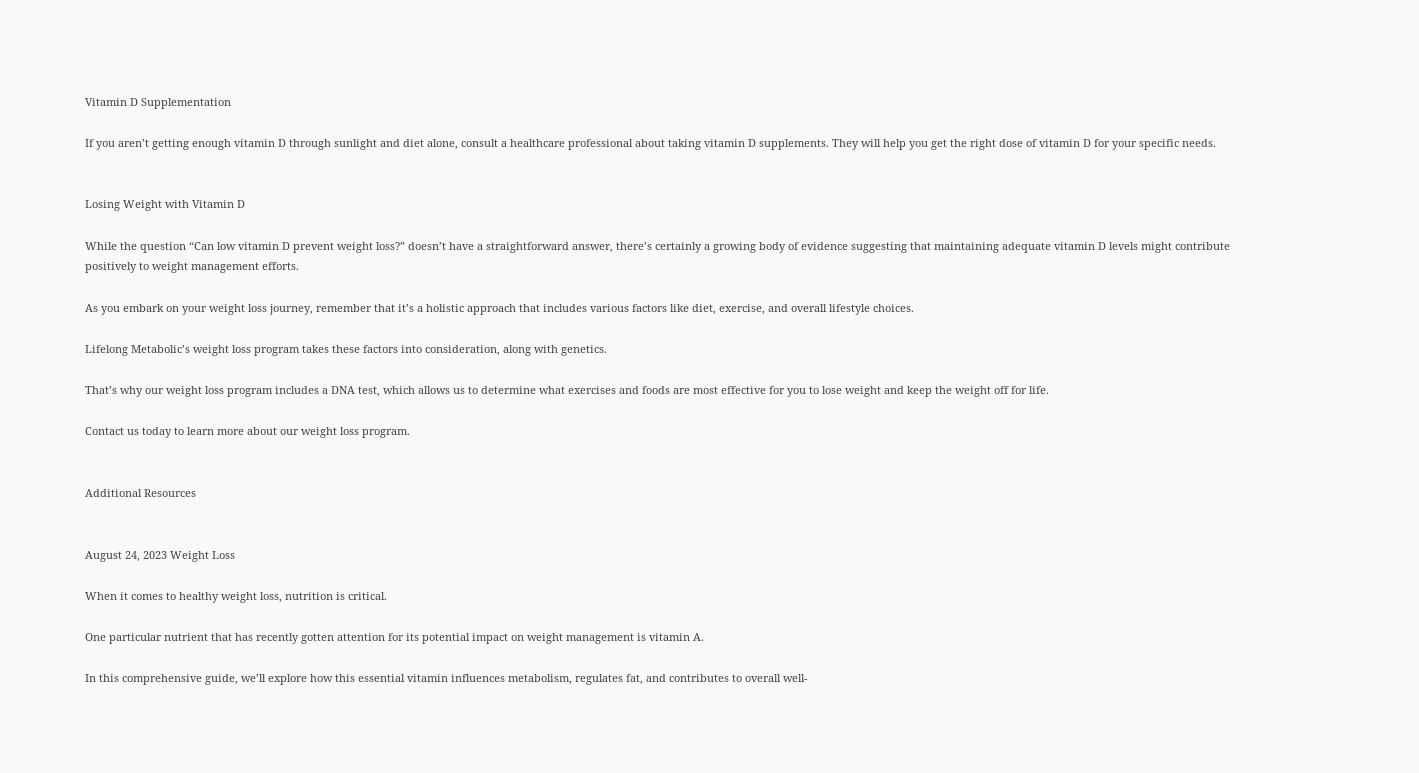Vitamin D Supplementation

If you aren’t getting enough vitamin D through sunlight and diet alone, consult a healthcare professional about taking vitamin D supplements. They will help you get the right dose of vitamin D for your specific needs.


Losing Weight with Vitamin D

While the question “Can low vitamin D prevent weight loss?” doesn’t have a straightforward answer, there’s certainly a growing body of evidence suggesting that maintaining adequate vitamin D levels might contribute positively to weight management efforts.

As you embark on your weight loss journey, remember that it’s a holistic approach that includes various factors like diet, exercise, and overall lifestyle choices.

Lifelong Metabolic’s weight loss program takes these factors into consideration, along with genetics.

That’s why our weight loss program includes a DNA test, which allows us to determine what exercises and foods are most effective for you to lose weight and keep the weight off for life.

Contact us today to learn more about our weight loss program.


Additional Resources


August 24, 2023 Weight Loss

When it comes to healthy weight loss, nutrition is critical.

One particular nutrient that has recently gotten attention for its potential impact on weight management is vitamin A.

In this comprehensive guide, we’ll explore how this essential vitamin influences metabolism, regulates fat, and contributes to overall well-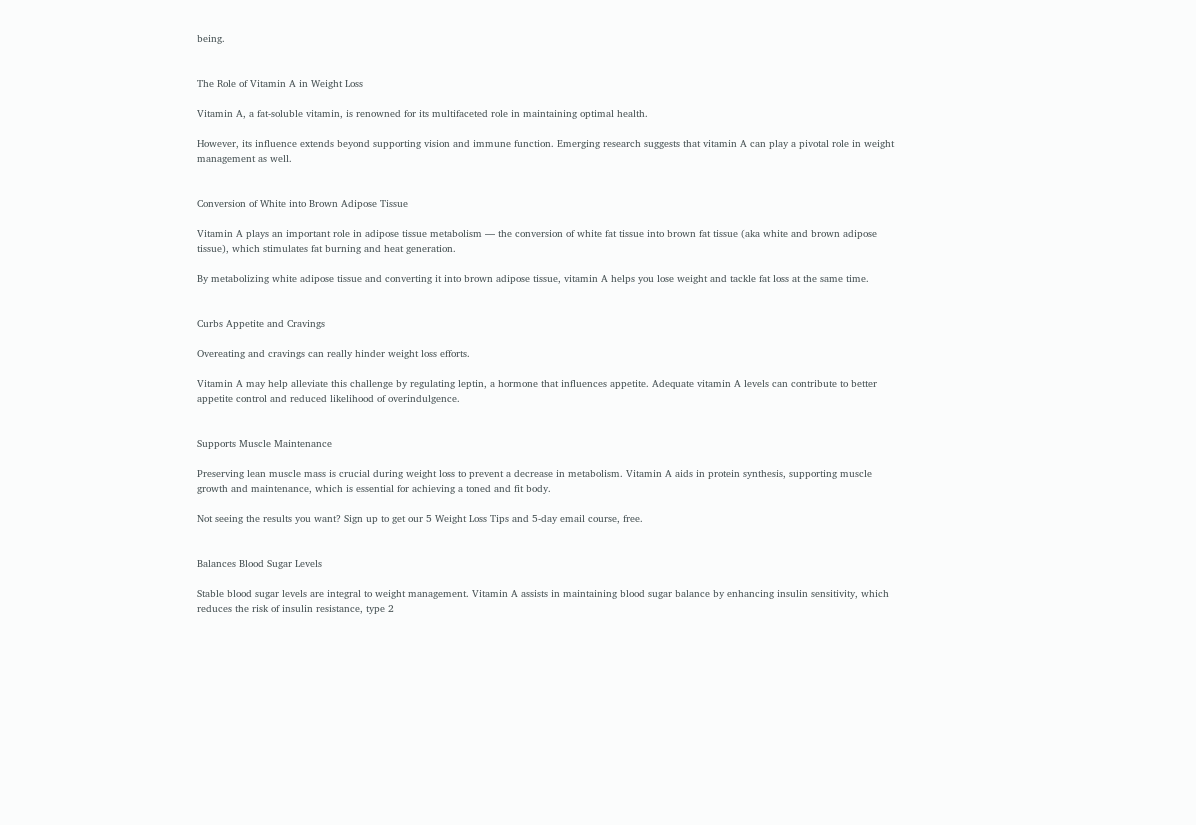being.


The Role of Vitamin A in Weight Loss

Vitamin A, a fat-soluble vitamin, is renowned for its multifaceted role in maintaining optimal health.

However, its influence extends beyond supporting vision and immune function. Emerging research suggests that vitamin A can play a pivotal role in weight management as well.


Conversion of White into Brown Adipose Tissue

Vitamin A plays an important role in adipose tissue metabolism — the conversion of white fat tissue into brown fat tissue (aka white and brown adipose tissue), which stimulates fat burning and heat generation.

By metabolizing white adipose tissue and converting it into brown adipose tissue, vitamin A helps you lose weight and tackle fat loss at the same time.


Curbs Appetite and Cravings

Overeating and cravings can really hinder weight loss efforts.

Vitamin A may help alleviate this challenge by regulating leptin, a hormone that influences appetite. Adequate vitamin A levels can contribute to better appetite control and reduced likelihood of overindulgence.


Supports Muscle Maintenance

Preserving lean muscle mass is crucial during weight loss to prevent a decrease in metabolism. Vitamin A aids in protein synthesis, supporting muscle growth and maintenance, which is essential for achieving a toned and fit body.

Not seeing the results you want? Sign up to get our 5 Weight Loss Tips and 5-day email course, free.


Balances Blood Sugar Levels

Stable blood sugar levels are integral to weight management. Vitamin A assists in maintaining blood sugar balance by enhancing insulin sensitivity, which reduces the risk of insulin resistance, type 2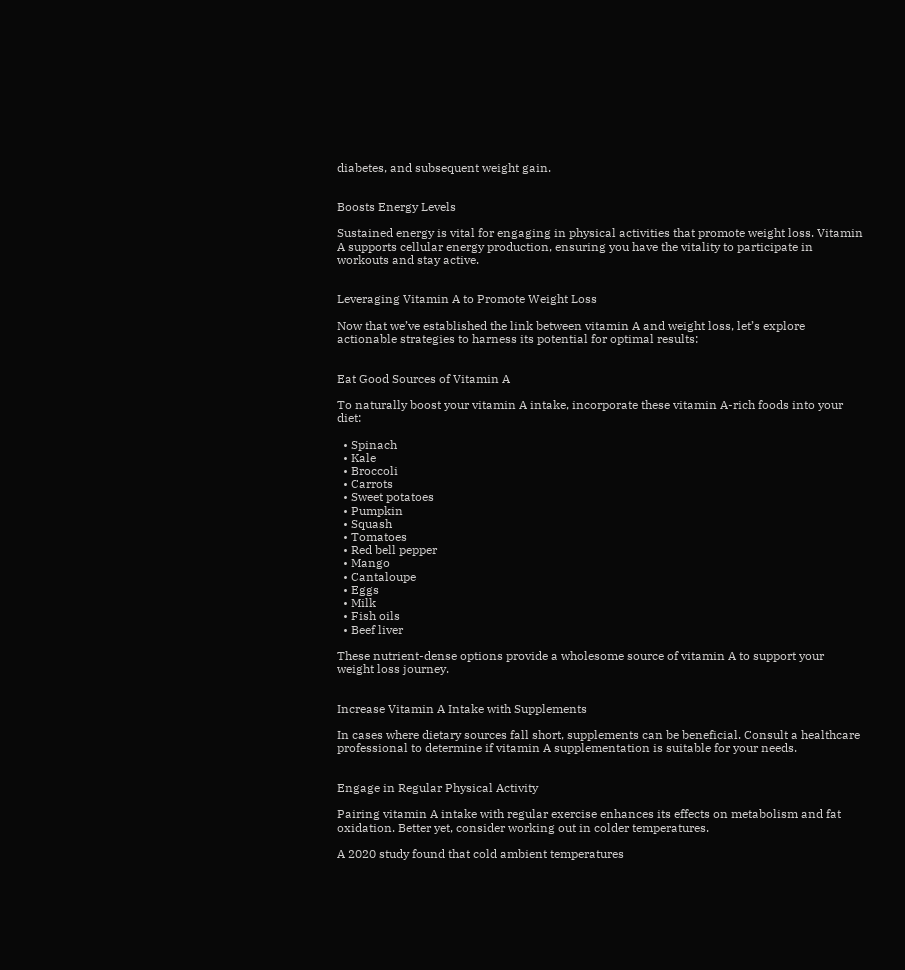diabetes, and subsequent weight gain.


Boosts Energy Levels

Sustained energy is vital for engaging in physical activities that promote weight loss. Vitamin A supports cellular energy production, ensuring you have the vitality to participate in workouts and stay active.


Leveraging Vitamin A to Promote Weight Loss

Now that we’ve established the link between vitamin A and weight loss, let’s explore actionable strategies to harness its potential for optimal results:


Eat Good Sources of Vitamin A

To naturally boost your vitamin A intake, incorporate these vitamin A-rich foods into your diet:

  • Spinach
  • Kale
  • Broccoli
  • Carrots
  • Sweet potatoes
  • Pumpkin
  • Squash
  • Tomatoes
  • Red bell pepper
  • Mango
  • Cantaloupe
  • Eggs
  • Milk
  • Fish oils
  • Beef liver

These nutrient-dense options provide a wholesome source of vitamin A to support your weight loss journey.


Increase Vitamin A Intake with Supplements

In cases where dietary sources fall short, supplements can be beneficial. Consult a healthcare professional to determine if vitamin A supplementation is suitable for your needs.


Engage in Regular Physical Activity

Pairing vitamin A intake with regular exercise enhances its effects on metabolism and fat oxidation. Better yet, consider working out in colder temperatures.

A 2020 study found that cold ambient temperatures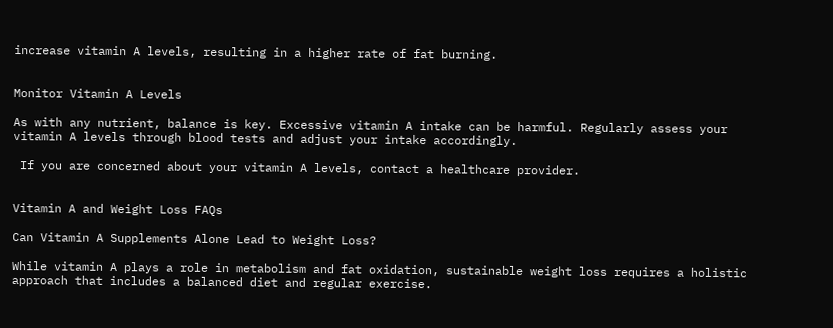increase vitamin A levels, resulting in a higher rate of fat burning.


Monitor Vitamin A Levels

As with any nutrient, balance is key. Excessive vitamin A intake can be harmful. Regularly assess your vitamin A levels through blood tests and adjust your intake accordingly.

 If you are concerned about your vitamin A levels, contact a healthcare provider.


Vitamin A and Weight Loss FAQs

Can Vitamin A Supplements Alone Lead to Weight Loss?

While vitamin A plays a role in metabolism and fat oxidation, sustainable weight loss requires a holistic approach that includes a balanced diet and regular exercise.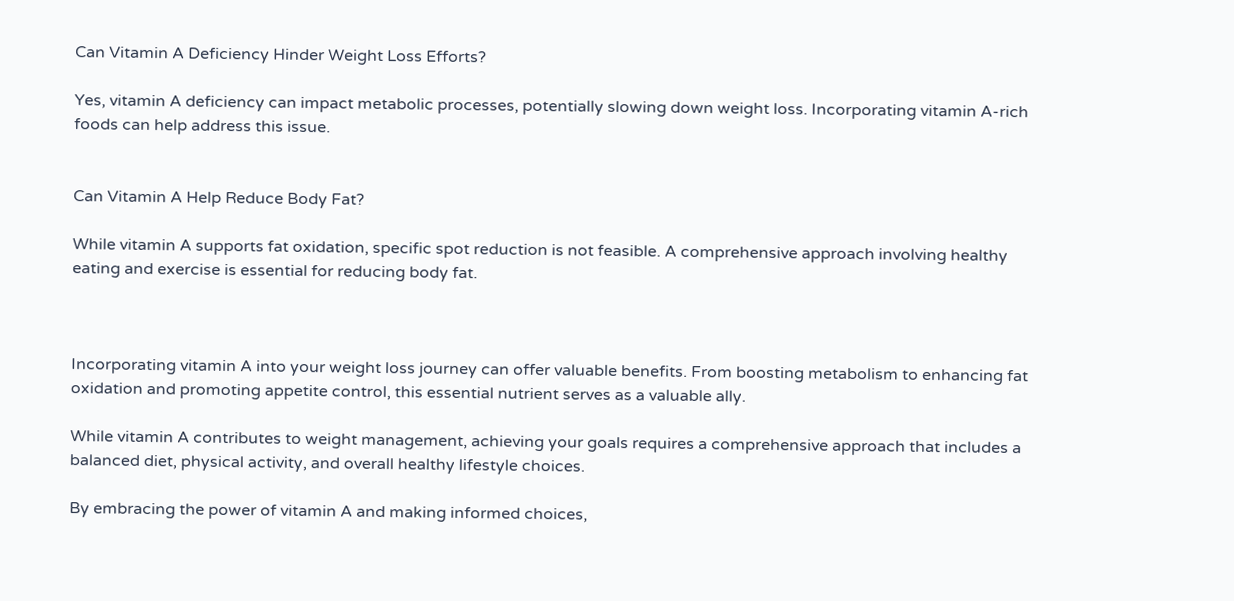Can Vitamin A Deficiency Hinder Weight Loss Efforts?

Yes, vitamin A deficiency can impact metabolic processes, potentially slowing down weight loss. Incorporating vitamin A-rich foods can help address this issue.


Can Vitamin A Help Reduce Body Fat?

While vitamin A supports fat oxidation, specific spot reduction is not feasible. A comprehensive approach involving healthy eating and exercise is essential for reducing body fat.



Incorporating vitamin A into your weight loss journey can offer valuable benefits. From boosting metabolism to enhancing fat oxidation and promoting appetite control, this essential nutrient serves as a valuable ally.

While vitamin A contributes to weight management, achieving your goals requires a comprehensive approach that includes a balanced diet, physical activity, and overall healthy lifestyle choices.

By embracing the power of vitamin A and making informed choices,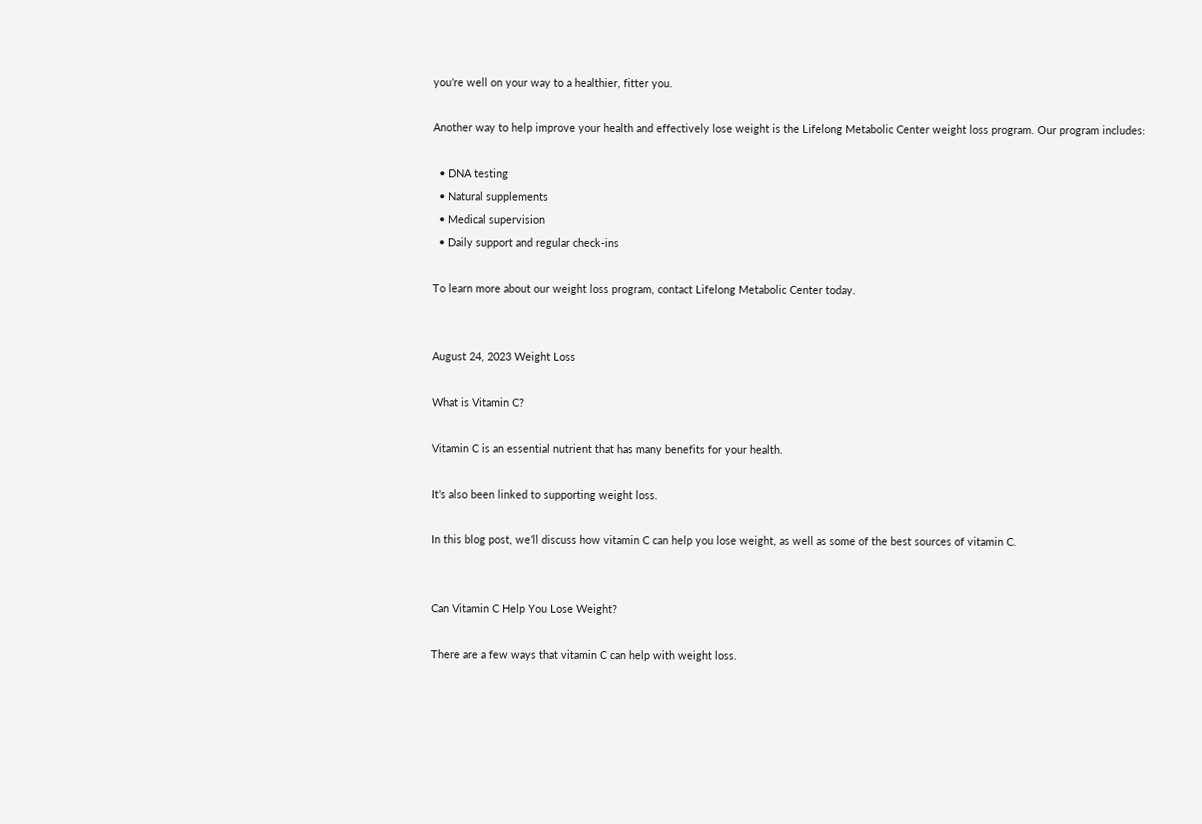you’re well on your way to a healthier, fitter you.

Another way to help improve your health and effectively lose weight is the Lifelong Metabolic Center weight loss program. Our program includes:

  • DNA testing
  • Natural supplements
  • Medical supervision
  • Daily support and regular check-ins

To learn more about our weight loss program, contact Lifelong Metabolic Center today.


August 24, 2023 Weight Loss

What is Vitamin C?

Vitamin C is an essential nutrient that has many benefits for your health.

It’s also been linked to supporting weight loss.

In this blog post, we’ll discuss how vitamin C can help you lose weight, as well as some of the best sources of vitamin C.


Can Vitamin C Help You Lose Weight?

There are a few ways that vitamin C can help with weight loss.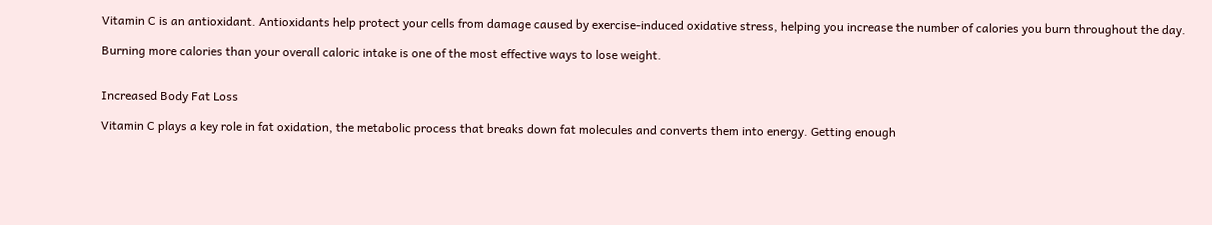Vitamin C is an antioxidant. Antioxidants help protect your cells from damage caused by exercise-induced oxidative stress, helping you increase the number of calories you burn throughout the day.

Burning more calories than your overall caloric intake is one of the most effective ways to lose weight.


Increased Body Fat Loss

Vitamin C plays a key role in fat oxidation, the metabolic process that breaks down fat molecules and converts them into energy. Getting enough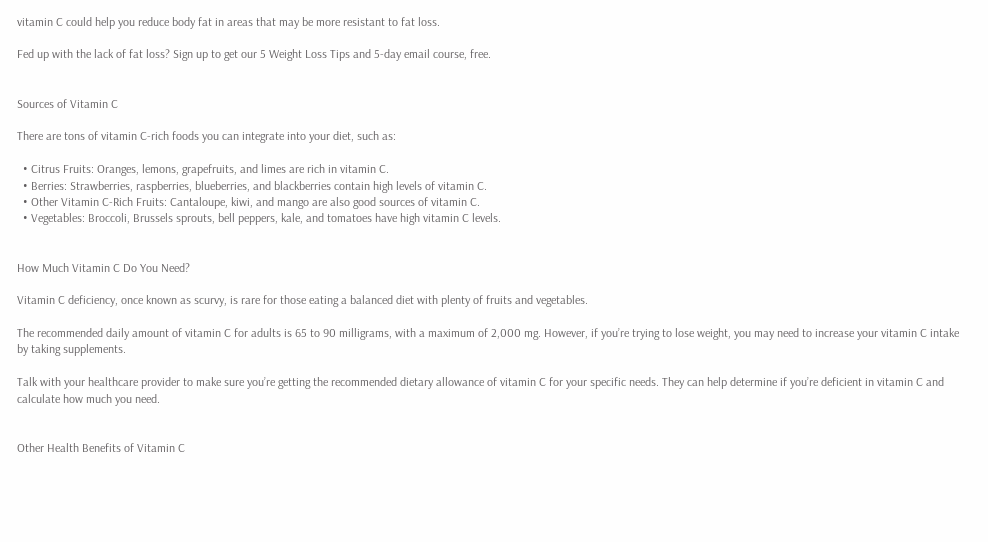vitamin C could help you reduce body fat in areas that may be more resistant to fat loss.

Fed up with the lack of fat loss? Sign up to get our 5 Weight Loss Tips and 5-day email course, free.


Sources of Vitamin C

There are tons of vitamin C-rich foods you can integrate into your diet, such as:

  • Citrus Fruits: Oranges, lemons, grapefruits, and limes are rich in vitamin C.
  • Berries: Strawberries, raspberries, blueberries, and blackberries contain high levels of vitamin C.
  • Other Vitamin C-Rich Fruits: Cantaloupe, kiwi, and mango are also good sources of vitamin C.
  • Vegetables: Broccoli, Brussels sprouts, bell peppers, kale, and tomatoes have high vitamin C levels.


How Much Vitamin C Do You Need?

Vitamin C deficiency, once known as scurvy, is rare for those eating a balanced diet with plenty of fruits and vegetables.

The recommended daily amount of vitamin C for adults is 65 to 90 milligrams, with a maximum of 2,000 mg. However, if you’re trying to lose weight, you may need to increase your vitamin C intake by taking supplements.

Talk with your healthcare provider to make sure you’re getting the recommended dietary allowance of vitamin C for your specific needs. They can help determine if you’re deficient in vitamin C and calculate how much you need.


Other Health Benefits of Vitamin C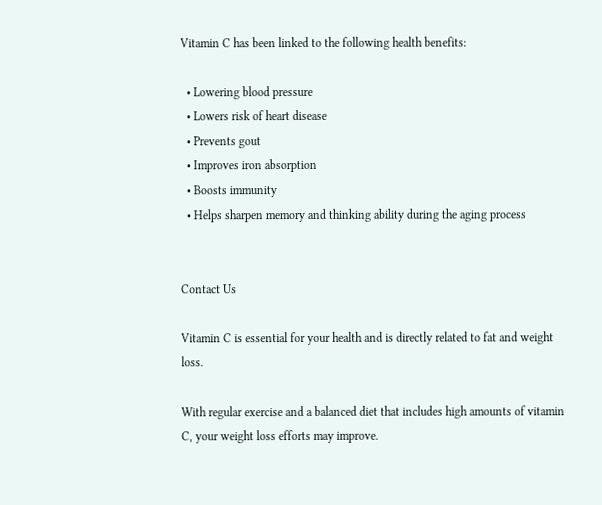Vitamin C has been linked to the following health benefits:

  • Lowering blood pressure
  • Lowers risk of heart disease
  • Prevents gout
  • Improves iron absorption
  • Boosts immunity
  • Helps sharpen memory and thinking ability during the aging process


Contact Us

Vitamin C is essential for your health and is directly related to fat and weight loss.

With regular exercise and a balanced diet that includes high amounts of vitamin C, your weight loss efforts may improve.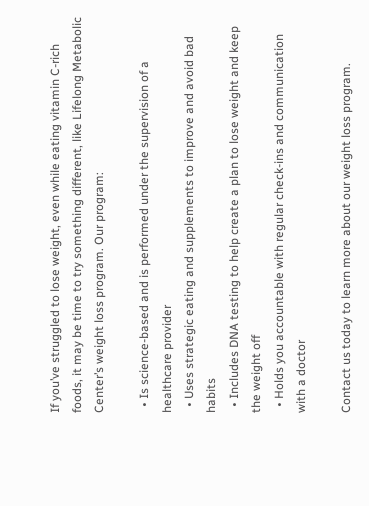If you’ve struggled to lose weight, even while eating vitamin C-rich foods, it may be time to try something different, like Lifelong Metabolic Center’s weight loss program. Our program:

  • Is science-based and is performed under the supervision of a healthcare provider
  • Uses strategic eating and supplements to improve and avoid bad habits
  • Includes DNA testing to help create a plan to lose weight and keep the weight off
  • Holds you accountable with regular check-ins and communication with a doctor

Contact us today to learn more about our weight loss program.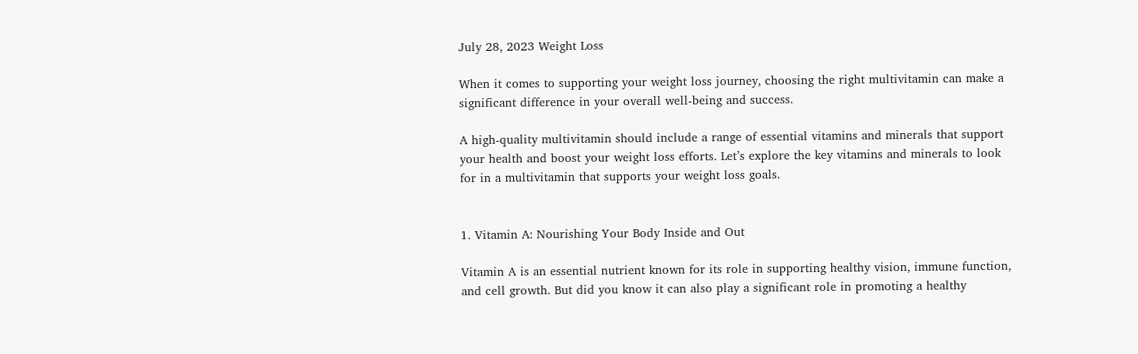July 28, 2023 Weight Loss

When it comes to supporting your weight loss journey, choosing the right multivitamin can make a significant difference in your overall well-being and success.

A high-quality multivitamin should include a range of essential vitamins and minerals that support your health and boost your weight loss efforts. Let’s explore the key vitamins and minerals to look for in a multivitamin that supports your weight loss goals.


1. Vitamin A: Nourishing Your Body Inside and Out

Vitamin A is an essential nutrient known for its role in supporting healthy vision, immune function, and cell growth. But did you know it can also play a significant role in promoting a healthy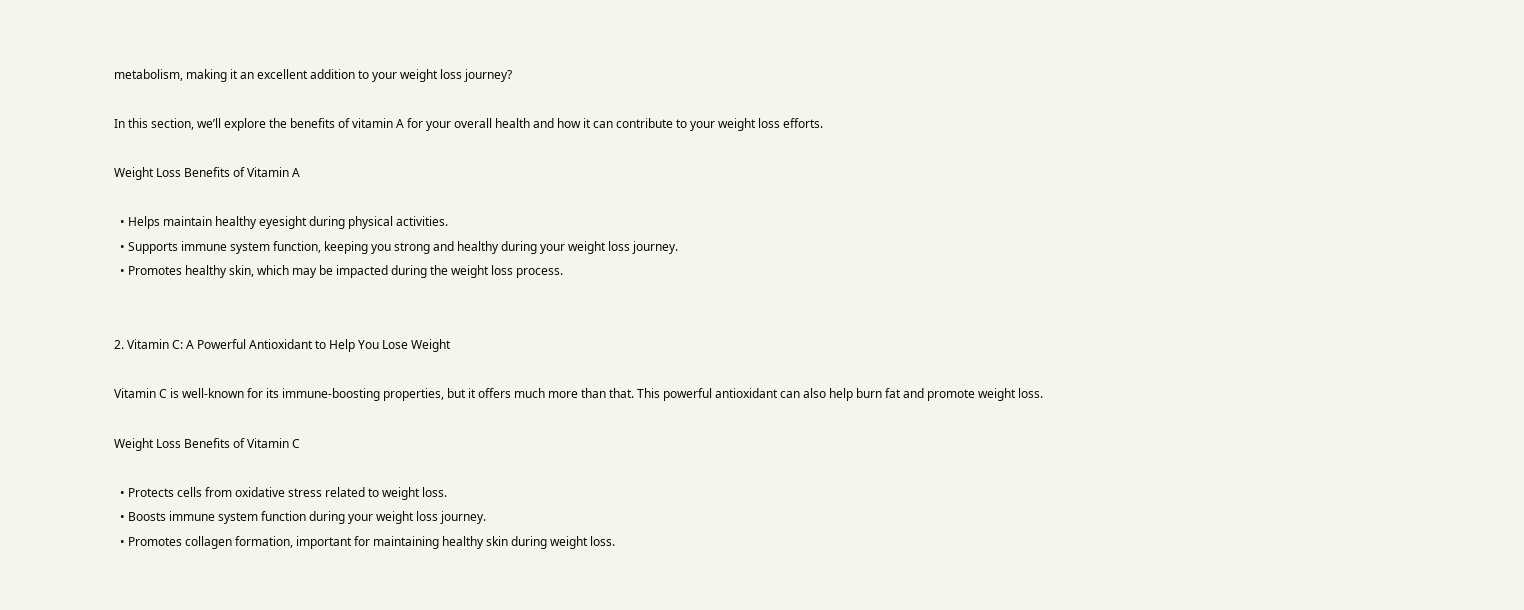metabolism, making it an excellent addition to your weight loss journey?

In this section, we’ll explore the benefits of vitamin A for your overall health and how it can contribute to your weight loss efforts.

Weight Loss Benefits of Vitamin A

  • Helps maintain healthy eyesight during physical activities.
  • Supports immune system function, keeping you strong and healthy during your weight loss journey.
  • Promotes healthy skin, which may be impacted during the weight loss process.


2. Vitamin C: A Powerful Antioxidant to Help You Lose Weight

Vitamin C is well-known for its immune-boosting properties, but it offers much more than that. This powerful antioxidant can also help burn fat and promote weight loss.

Weight Loss Benefits of Vitamin C

  • Protects cells from oxidative stress related to weight loss.
  • Boosts immune system function during your weight loss journey.
  • Promotes collagen formation, important for maintaining healthy skin during weight loss.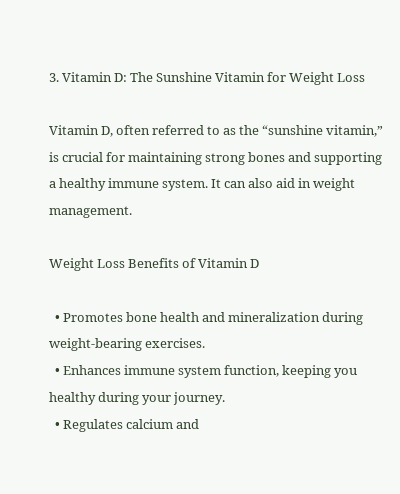3. Vitamin D: The Sunshine Vitamin for Weight Loss

Vitamin D, often referred to as the “sunshine vitamin,” is crucial for maintaining strong bones and supporting a healthy immune system. It can also aid in weight management.

Weight Loss Benefits of Vitamin D

  • Promotes bone health and mineralization during weight-bearing exercises.
  • Enhances immune system function, keeping you healthy during your journey.
  • Regulates calcium and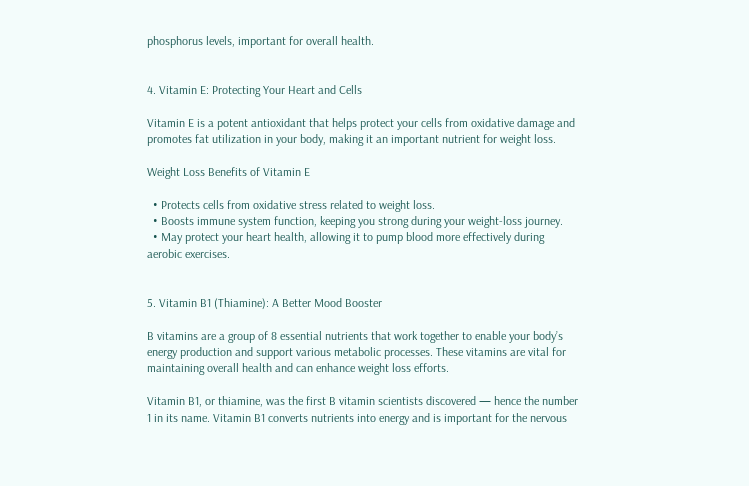phosphorus levels, important for overall health.


4. Vitamin E: Protecting Your Heart and Cells

Vitamin E is a potent antioxidant that helps protect your cells from oxidative damage and promotes fat utilization in your body, making it an important nutrient for weight loss.

Weight Loss Benefits of Vitamin E

  • Protects cells from oxidative stress related to weight loss.
  • Boosts immune system function, keeping you strong during your weight-loss journey.
  • May protect your heart health, allowing it to pump blood more effectively during aerobic exercises.


5. Vitamin B1 (Thiamine): A Better Mood Booster

B vitamins are a group of 8 essential nutrients that work together to enable your body’s energy production and support various metabolic processes. These vitamins are vital for maintaining overall health and can enhance weight loss efforts.

Vitamin B1, or thiamine, was the first B vitamin scientists discovered — hence the number 1 in its name. Vitamin B1 converts nutrients into energy and is important for the nervous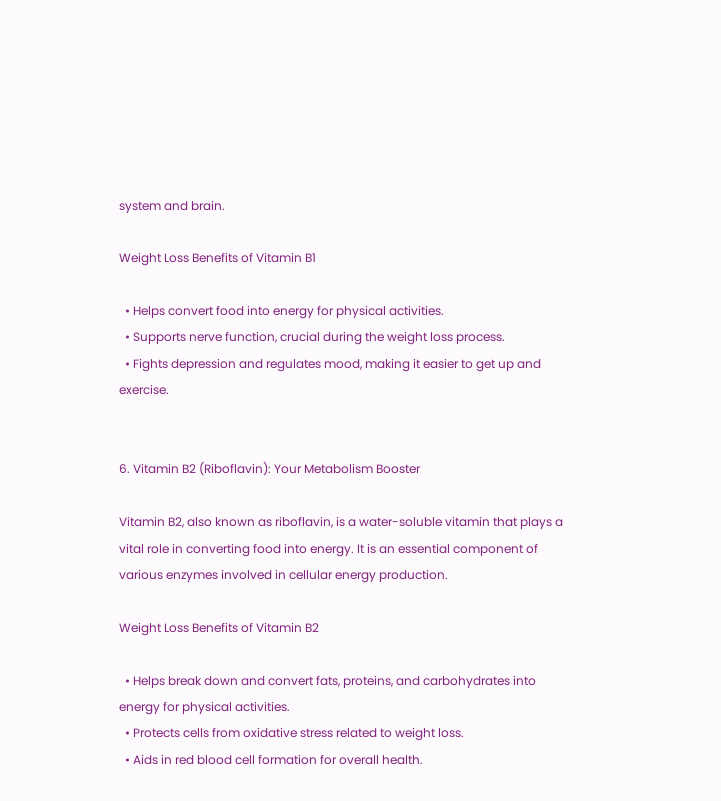system and brain.

Weight Loss Benefits of Vitamin B1

  • Helps convert food into energy for physical activities.
  • Supports nerve function, crucial during the weight loss process.
  • Fights depression and regulates mood, making it easier to get up and exercise.


6. Vitamin B2 (Riboflavin): Your Metabolism Booster

Vitamin B2, also known as riboflavin, is a water-soluble vitamin that plays a vital role in converting food into energy. It is an essential component of various enzymes involved in cellular energy production.

Weight Loss Benefits of Vitamin B2

  • Helps break down and convert fats, proteins, and carbohydrates into energy for physical activities.
  • Protects cells from oxidative stress related to weight loss.
  • Aids in red blood cell formation for overall health.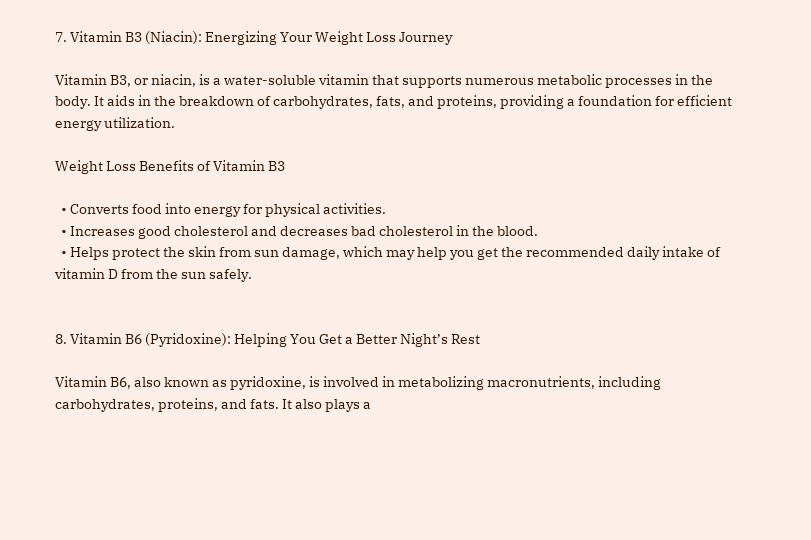7. Vitamin B3 (Niacin): Energizing Your Weight Loss Journey

Vitamin B3, or niacin, is a water-soluble vitamin that supports numerous metabolic processes in the body. It aids in the breakdown of carbohydrates, fats, and proteins, providing a foundation for efficient energy utilization.

Weight Loss Benefits of Vitamin B3

  • Converts food into energy for physical activities.
  • Increases good cholesterol and decreases bad cholesterol in the blood.
  • Helps protect the skin from sun damage, which may help you get the recommended daily intake of vitamin D from the sun safely.


8. Vitamin B6 (Pyridoxine): Helping You Get a Better Night’s Rest

Vitamin B6, also known as pyridoxine, is involved in metabolizing macronutrients, including carbohydrates, proteins, and fats. It also plays a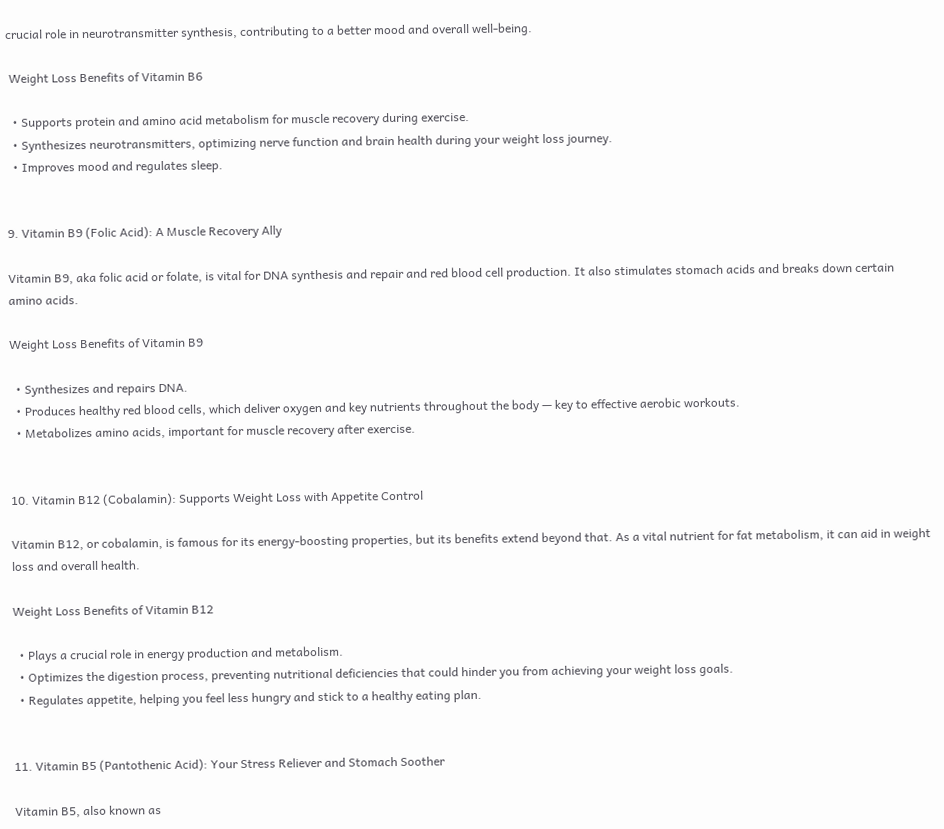crucial role in neurotransmitter synthesis, contributing to a better mood and overall well-being.

 Weight Loss Benefits of Vitamin B6

  • Supports protein and amino acid metabolism for muscle recovery during exercise.
  • Synthesizes neurotransmitters, optimizing nerve function and brain health during your weight loss journey.
  • Improves mood and regulates sleep.


9. Vitamin B9 (Folic Acid): A Muscle Recovery Ally

Vitamin B9, aka folic acid or folate, is vital for DNA synthesis and repair and red blood cell production. It also stimulates stomach acids and breaks down certain amino acids.

Weight Loss Benefits of Vitamin B9

  • Synthesizes and repairs DNA.
  • Produces healthy red blood cells, which deliver oxygen and key nutrients throughout the body — key to effective aerobic workouts.
  • Metabolizes amino acids, important for muscle recovery after exercise.


10. Vitamin B12 (Cobalamin): Supports Weight Loss with Appetite Control

Vitamin B12, or cobalamin, is famous for its energy-boosting properties, but its benefits extend beyond that. As a vital nutrient for fat metabolism, it can aid in weight loss and overall health.

Weight Loss Benefits of Vitamin B12

  • Plays a crucial role in energy production and metabolism.
  • Optimizes the digestion process, preventing nutritional deficiencies that could hinder you from achieving your weight loss goals.
  • Regulates appetite, helping you feel less hungry and stick to a healthy eating plan.


11. Vitamin B5 (Pantothenic Acid): Your Stress Reliever and Stomach Soother

Vitamin B5, also known as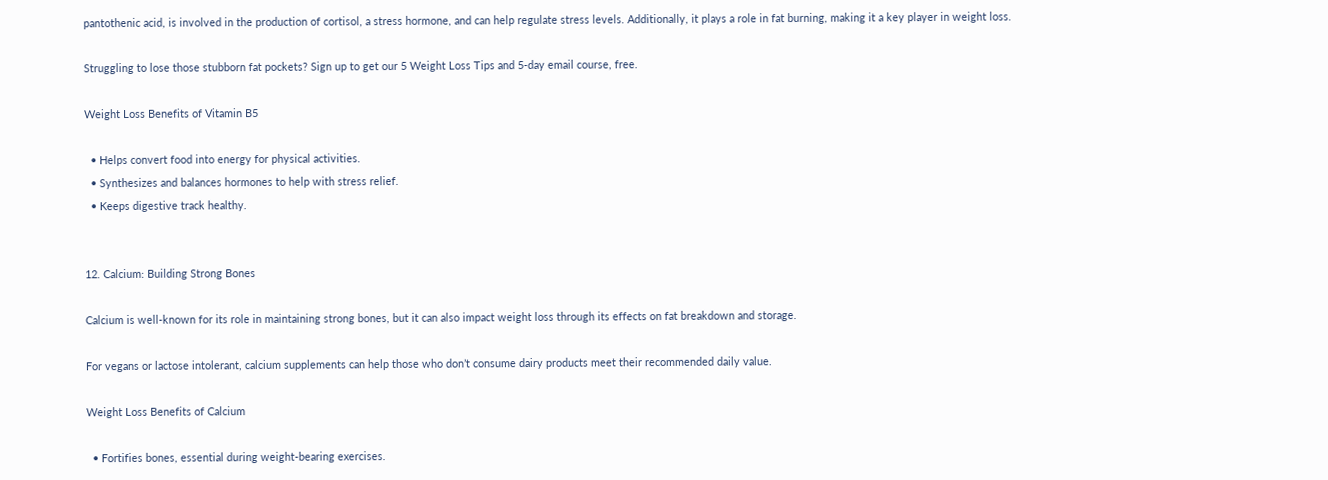pantothenic acid, is involved in the production of cortisol, a stress hormone, and can help regulate stress levels. Additionally, it plays a role in fat burning, making it a key player in weight loss.

Struggling to lose those stubborn fat pockets? Sign up to get our 5 Weight Loss Tips and 5-day email course, free.

Weight Loss Benefits of Vitamin B5

  • Helps convert food into energy for physical activities.
  • Synthesizes and balances hormones to help with stress relief.
  • Keeps digestive track healthy.


12. Calcium: Building Strong Bones

Calcium is well-known for its role in maintaining strong bones, but it can also impact weight loss through its effects on fat breakdown and storage.

For vegans or lactose intolerant, calcium supplements can help those who don’t consume dairy products meet their recommended daily value.

Weight Loss Benefits of Calcium

  • Fortifies bones, essential during weight-bearing exercises.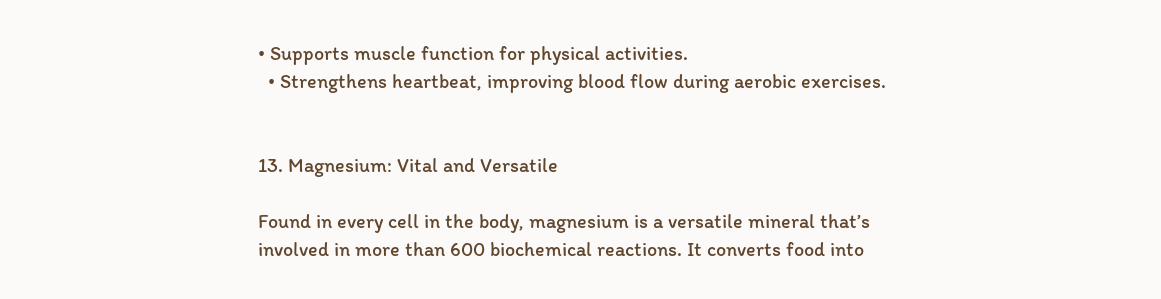• Supports muscle function for physical activities.
  • Strengthens heartbeat, improving blood flow during aerobic exercises.


13. Magnesium: Vital and Versatile

Found in every cell in the body, magnesium is a versatile mineral that’s involved in more than 600 biochemical reactions. It converts food into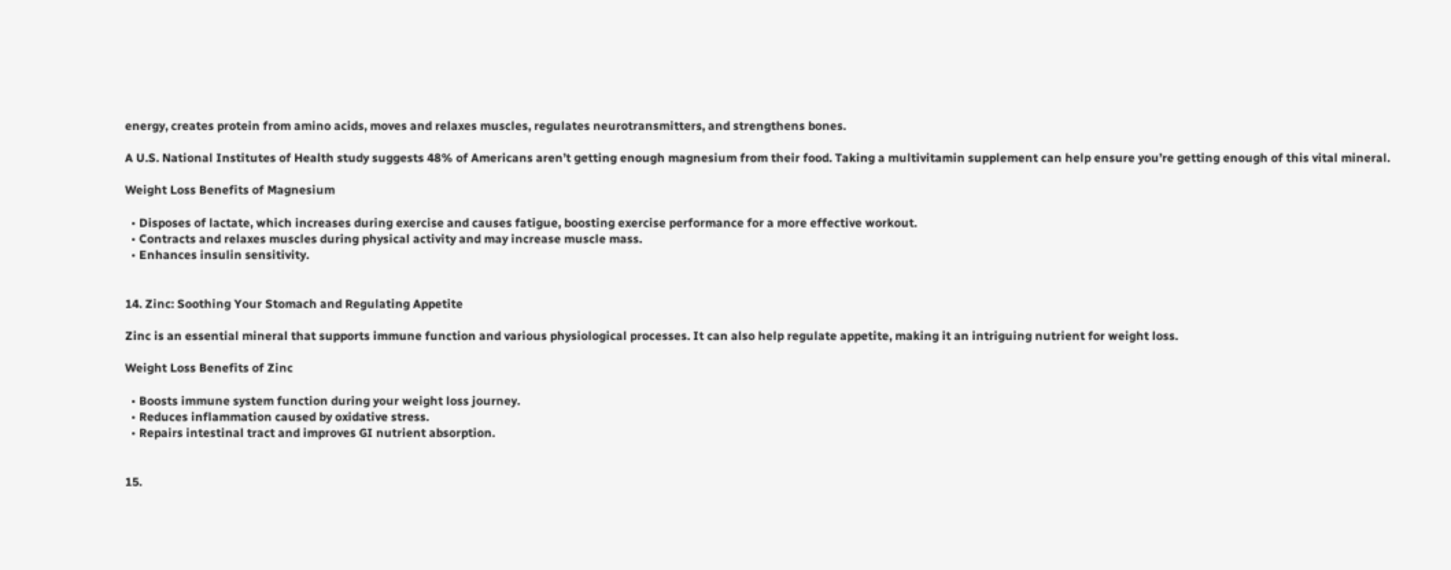energy, creates protein from amino acids, moves and relaxes muscles, regulates neurotransmitters, and strengthens bones.

A U.S. National Institutes of Health study suggests 48% of Americans aren’t getting enough magnesium from their food. Taking a multivitamin supplement can help ensure you’re getting enough of this vital mineral.

Weight Loss Benefits of Magnesium

  • Disposes of lactate, which increases during exercise and causes fatigue, boosting exercise performance for a more effective workout.
  • Contracts and relaxes muscles during physical activity and may increase muscle mass.
  • Enhances insulin sensitivity.


14. Zinc: Soothing Your Stomach and Regulating Appetite

Zinc is an essential mineral that supports immune function and various physiological processes. It can also help regulate appetite, making it an intriguing nutrient for weight loss.

Weight Loss Benefits of Zinc

  • Boosts immune system function during your weight loss journey.
  • Reduces inflammation caused by oxidative stress.
  • Repairs intestinal tract and improves GI nutrient absorption.


15.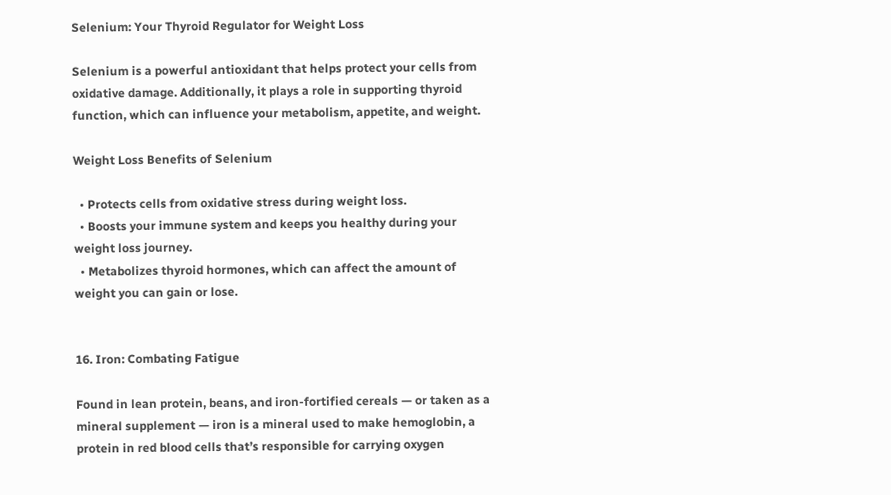Selenium: Your Thyroid Regulator for Weight Loss

Selenium is a powerful antioxidant that helps protect your cells from oxidative damage. Additionally, it plays a role in supporting thyroid function, which can influence your metabolism, appetite, and weight.

Weight Loss Benefits of Selenium

  • Protects cells from oxidative stress during weight loss.
  • Boosts your immune system and keeps you healthy during your weight loss journey.
  • Metabolizes thyroid hormones, which can affect the amount of weight you can gain or lose.


16. Iron: Combating Fatigue

Found in lean protein, beans, and iron-fortified cereals — or taken as a mineral supplement — iron is a mineral used to make hemoglobin, a protein in red blood cells that’s responsible for carrying oxygen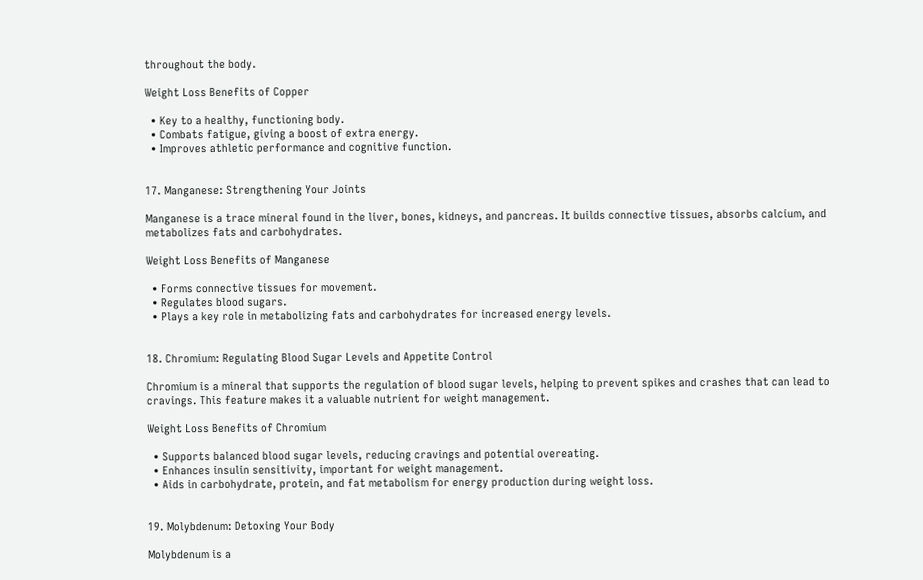throughout the body.

Weight Loss Benefits of Copper

  • Key to a healthy, functioning body.
  • Combats fatigue, giving a boost of extra energy.
  • Improves athletic performance and cognitive function.


17. Manganese: Strengthening Your Joints

Manganese is a trace mineral found in the liver, bones, kidneys, and pancreas. It builds connective tissues, absorbs calcium, and metabolizes fats and carbohydrates.

Weight Loss Benefits of Manganese

  • Forms connective tissues for movement.
  • Regulates blood sugars.
  • Plays a key role in metabolizing fats and carbohydrates for increased energy levels.


18. Chromium: Regulating Blood Sugar Levels and Appetite Control

Chromium is a mineral that supports the regulation of blood sugar levels, helping to prevent spikes and crashes that can lead to cravings. This feature makes it a valuable nutrient for weight management.

Weight Loss Benefits of Chromium

  • Supports balanced blood sugar levels, reducing cravings and potential overeating.
  • Enhances insulin sensitivity, important for weight management.
  • Aids in carbohydrate, protein, and fat metabolism for energy production during weight loss.


19. Molybdenum: Detoxing Your Body

Molybdenum is a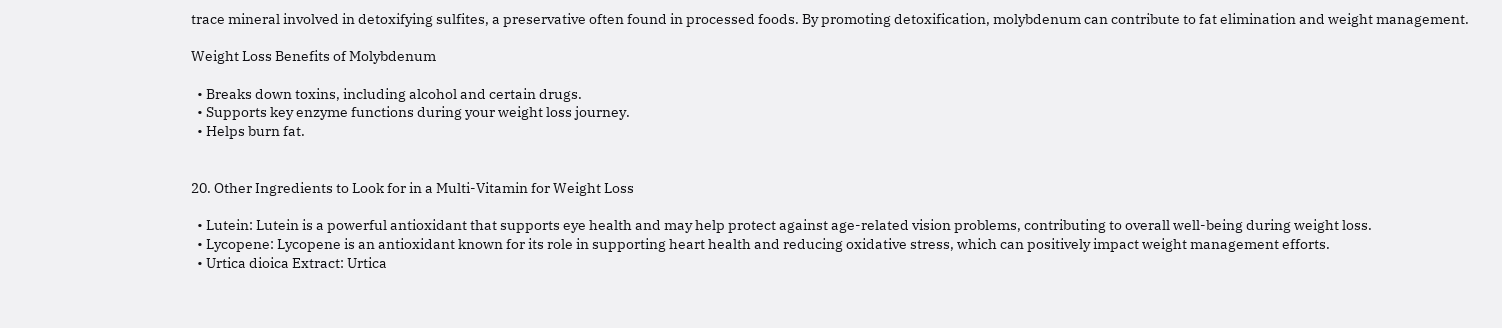trace mineral involved in detoxifying sulfites, a preservative often found in processed foods. By promoting detoxification, molybdenum can contribute to fat elimination and weight management.

Weight Loss Benefits of Molybdenum

  • Breaks down toxins, including alcohol and certain drugs.
  • Supports key enzyme functions during your weight loss journey.
  • Helps burn fat.


20. Other Ingredients to Look for in a Multi-Vitamin for Weight Loss

  • Lutein: Lutein is a powerful antioxidant that supports eye health and may help protect against age-related vision problems, contributing to overall well-being during weight loss.
  • Lycopene: Lycopene is an antioxidant known for its role in supporting heart health and reducing oxidative stress, which can positively impact weight management efforts.
  • Urtica dioica Extract: Urtica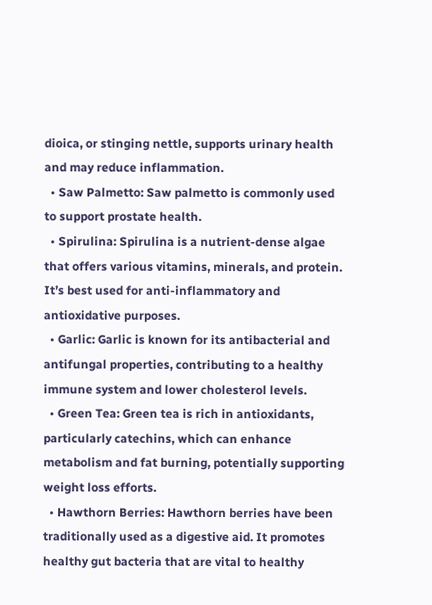dioica, or stinging nettle, supports urinary health and may reduce inflammation.
  • Saw Palmetto: Saw palmetto is commonly used to support prostate health.
  • Spirulina: Spirulina is a nutrient-dense algae that offers various vitamins, minerals, and protein. It’s best used for anti-inflammatory and antioxidative purposes.
  • Garlic: Garlic is known for its antibacterial and antifungal properties, contributing to a healthy immune system and lower cholesterol levels.
  • Green Tea: Green tea is rich in antioxidants, particularly catechins, which can enhance metabolism and fat burning, potentially supporting weight loss efforts.
  • Hawthorn Berries: Hawthorn berries have been traditionally used as a digestive aid. It promotes healthy gut bacteria that are vital to healthy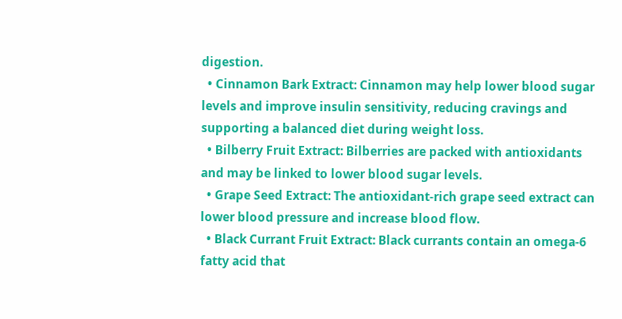digestion.
  • Cinnamon Bark Extract: Cinnamon may help lower blood sugar levels and improve insulin sensitivity, reducing cravings and supporting a balanced diet during weight loss.
  • Bilberry Fruit Extract: Bilberries are packed with antioxidants and may be linked to lower blood sugar levels.
  • Grape Seed Extract: The antioxidant-rich grape seed extract can lower blood pressure and increase blood flow.
  • Black Currant Fruit Extract: Black currants contain an omega-6 fatty acid that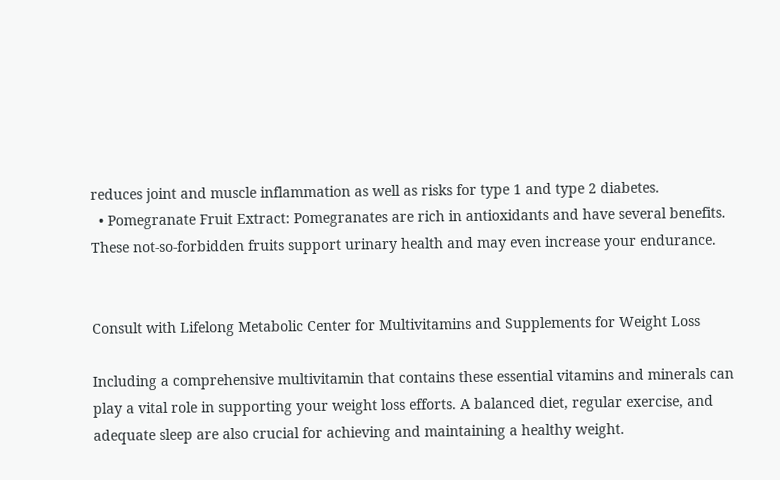reduces joint and muscle inflammation as well as risks for type 1 and type 2 diabetes.
  • Pomegranate Fruit Extract: Pomegranates are rich in antioxidants and have several benefits. These not-so-forbidden fruits support urinary health and may even increase your endurance.


Consult with Lifelong Metabolic Center for Multivitamins and Supplements for Weight Loss

Including a comprehensive multivitamin that contains these essential vitamins and minerals can play a vital role in supporting your weight loss efforts. A balanced diet, regular exercise, and adequate sleep are also crucial for achieving and maintaining a healthy weight.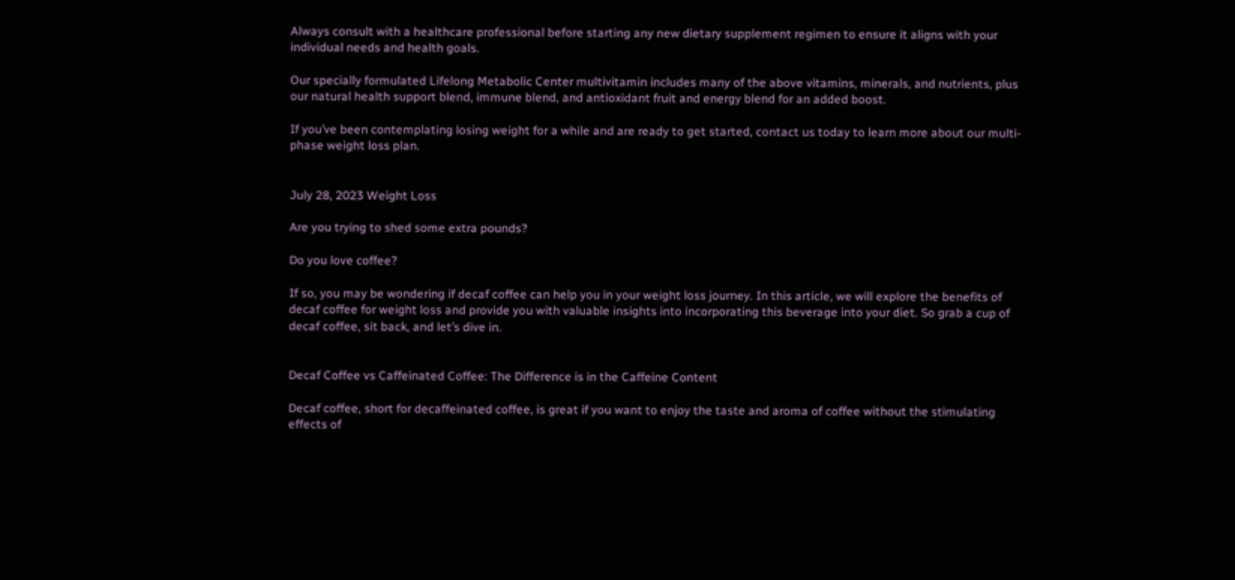Always consult with a healthcare professional before starting any new dietary supplement regimen to ensure it aligns with your individual needs and health goals.

Our specially formulated Lifelong Metabolic Center multivitamin includes many of the above vitamins, minerals, and nutrients, plus our natural health support blend, immune blend, and antioxidant fruit and energy blend for an added boost.

If you’ve been contemplating losing weight for a while and are ready to get started, contact us today to learn more about our multi-phase weight loss plan.


July 28, 2023 Weight Loss

Are you trying to shed some extra pounds?

Do you love coffee?

If so, you may be wondering if decaf coffee can help you in your weight loss journey. In this article, we will explore the benefits of decaf coffee for weight loss and provide you with valuable insights into incorporating this beverage into your diet. So grab a cup of decaf coffee, sit back, and let’s dive in.


Decaf Coffee vs Caffeinated Coffee: The Difference is in the Caffeine Content

Decaf coffee, short for decaffeinated coffee, is great if you want to enjoy the taste and aroma of coffee without the stimulating effects of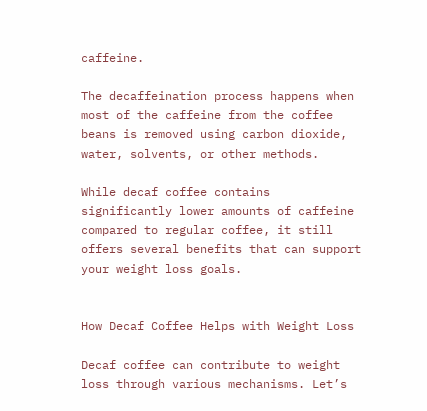caffeine.

The decaffeination process happens when most of the caffeine from the coffee beans is removed using carbon dioxide, water, solvents, or other methods.

While decaf coffee contains significantly lower amounts of caffeine compared to regular coffee, it still offers several benefits that can support your weight loss goals.


How Decaf Coffee Helps with Weight Loss

Decaf coffee can contribute to weight loss through various mechanisms. Let’s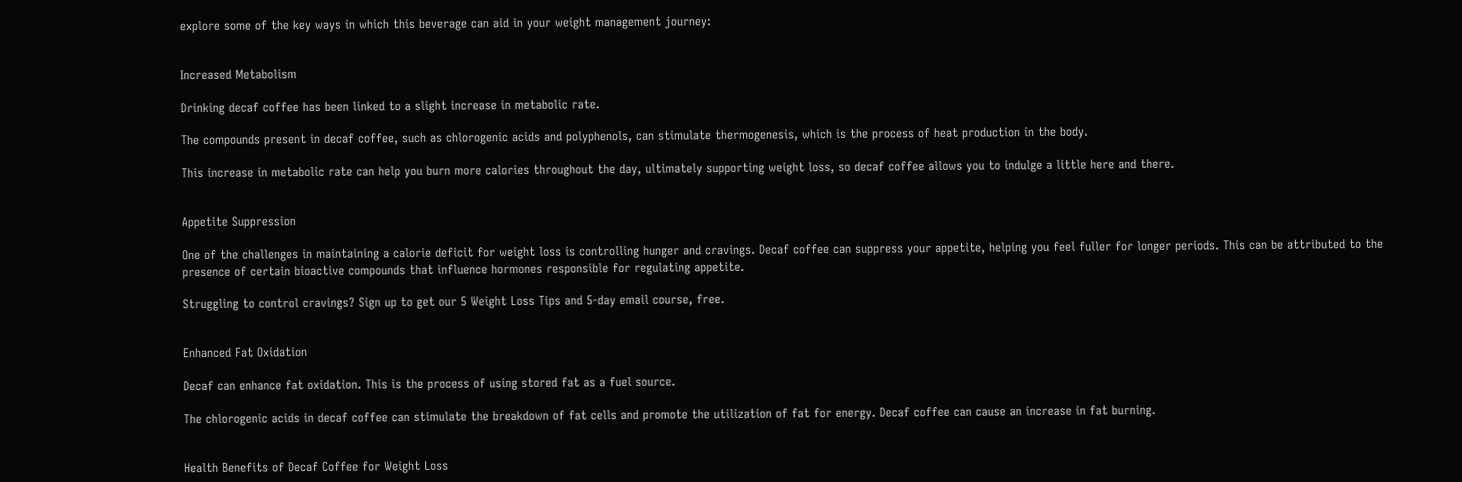explore some of the key ways in which this beverage can aid in your weight management journey:


Increased Metabolism

Drinking decaf coffee has been linked to a slight increase in metabolic rate.

The compounds present in decaf coffee, such as chlorogenic acids and polyphenols, can stimulate thermogenesis, which is the process of heat production in the body.

This increase in metabolic rate can help you burn more calories throughout the day, ultimately supporting weight loss, so decaf coffee allows you to indulge a little here and there.


Appetite Suppression

One of the challenges in maintaining a calorie deficit for weight loss is controlling hunger and cravings. Decaf coffee can suppress your appetite, helping you feel fuller for longer periods. This can be attributed to the presence of certain bioactive compounds that influence hormones responsible for regulating appetite.

Struggling to control cravings? Sign up to get our 5 Weight Loss Tips and 5-day email course, free.


Enhanced Fat Oxidation

Decaf can enhance fat oxidation. This is the process of using stored fat as a fuel source.

The chlorogenic acids in decaf coffee can stimulate the breakdown of fat cells and promote the utilization of fat for energy. Decaf coffee can cause an increase in fat burning.


Health Benefits of Decaf Coffee for Weight Loss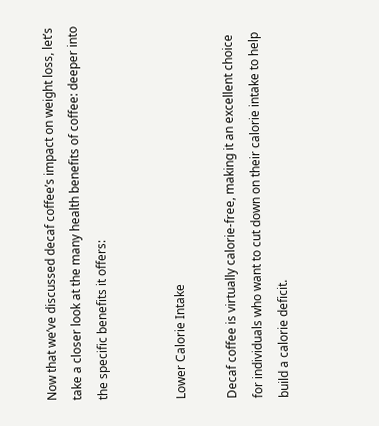Now that we’ve discussed decaf coffee’s impact on weight loss, let’s take a closer look at the many health benefits of coffee: deeper into the specific benefits it offers:


Lower Calorie Intake

Decaf coffee is virtually calorie-free, making it an excellent choice for individuals who want to cut down on their calorie intake to help build a calorie deficit.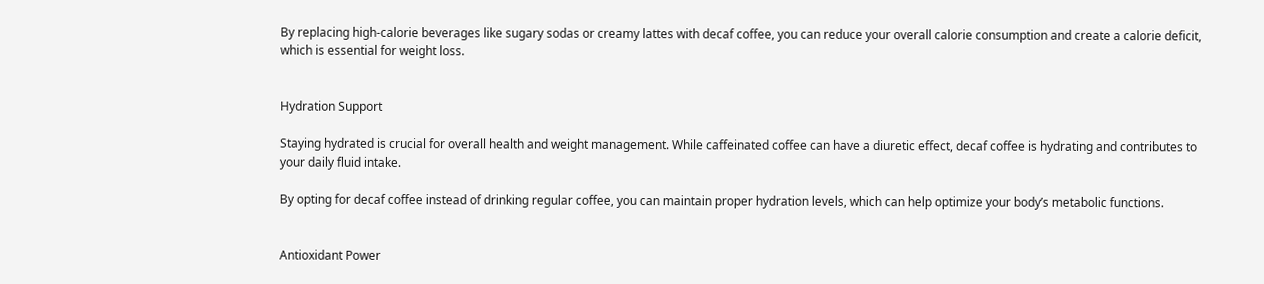By replacing high-calorie beverages like sugary sodas or creamy lattes with decaf coffee, you can reduce your overall calorie consumption and create a calorie deficit, which is essential for weight loss.


Hydration Support

Staying hydrated is crucial for overall health and weight management. While caffeinated coffee can have a diuretic effect, decaf coffee is hydrating and contributes to your daily fluid intake.

By opting for decaf coffee instead of drinking regular coffee, you can maintain proper hydration levels, which can help optimize your body’s metabolic functions.


Antioxidant Power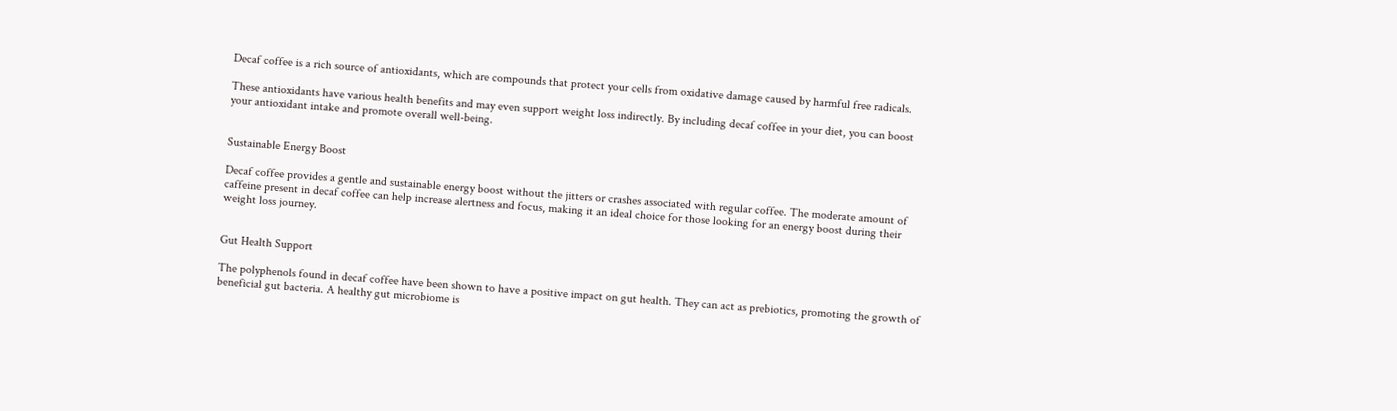Decaf coffee is a rich source of antioxidants, which are compounds that protect your cells from oxidative damage caused by harmful free radicals.

These antioxidants have various health benefits and may even support weight loss indirectly. By including decaf coffee in your diet, you can boost your antioxidant intake and promote overall well-being.


Sustainable Energy Boost

Decaf coffee provides a gentle and sustainable energy boost without the jitters or crashes associated with regular coffee. The moderate amount of caffeine present in decaf coffee can help increase alertness and focus, making it an ideal choice for those looking for an energy boost during their weight loss journey.


Gut Health Support

The polyphenols found in decaf coffee have been shown to have a positive impact on gut health. They can act as prebiotics, promoting the growth of beneficial gut bacteria. A healthy gut microbiome is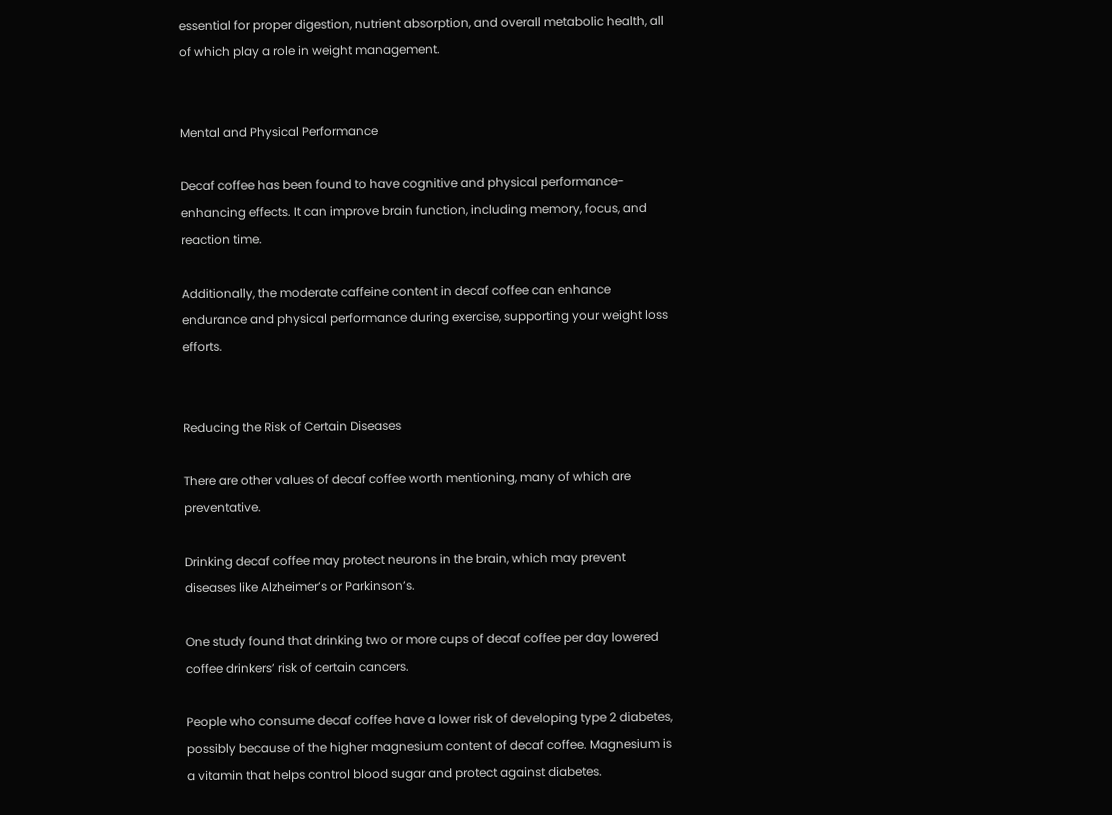essential for proper digestion, nutrient absorption, and overall metabolic health, all of which play a role in weight management.


Mental and Physical Performance

Decaf coffee has been found to have cognitive and physical performance-enhancing effects. It can improve brain function, including memory, focus, and reaction time.

Additionally, the moderate caffeine content in decaf coffee can enhance endurance and physical performance during exercise, supporting your weight loss efforts.


Reducing the Risk of Certain Diseases

There are other values of decaf coffee worth mentioning, many of which are preventative.

Drinking decaf coffee may protect neurons in the brain, which may prevent diseases like Alzheimer’s or Parkinson’s.

One study found that drinking two or more cups of decaf coffee per day lowered coffee drinkers’ risk of certain cancers.

People who consume decaf coffee have a lower risk of developing type 2 diabetes, possibly because of the higher magnesium content of decaf coffee. Magnesium is a vitamin that helps control blood sugar and protect against diabetes.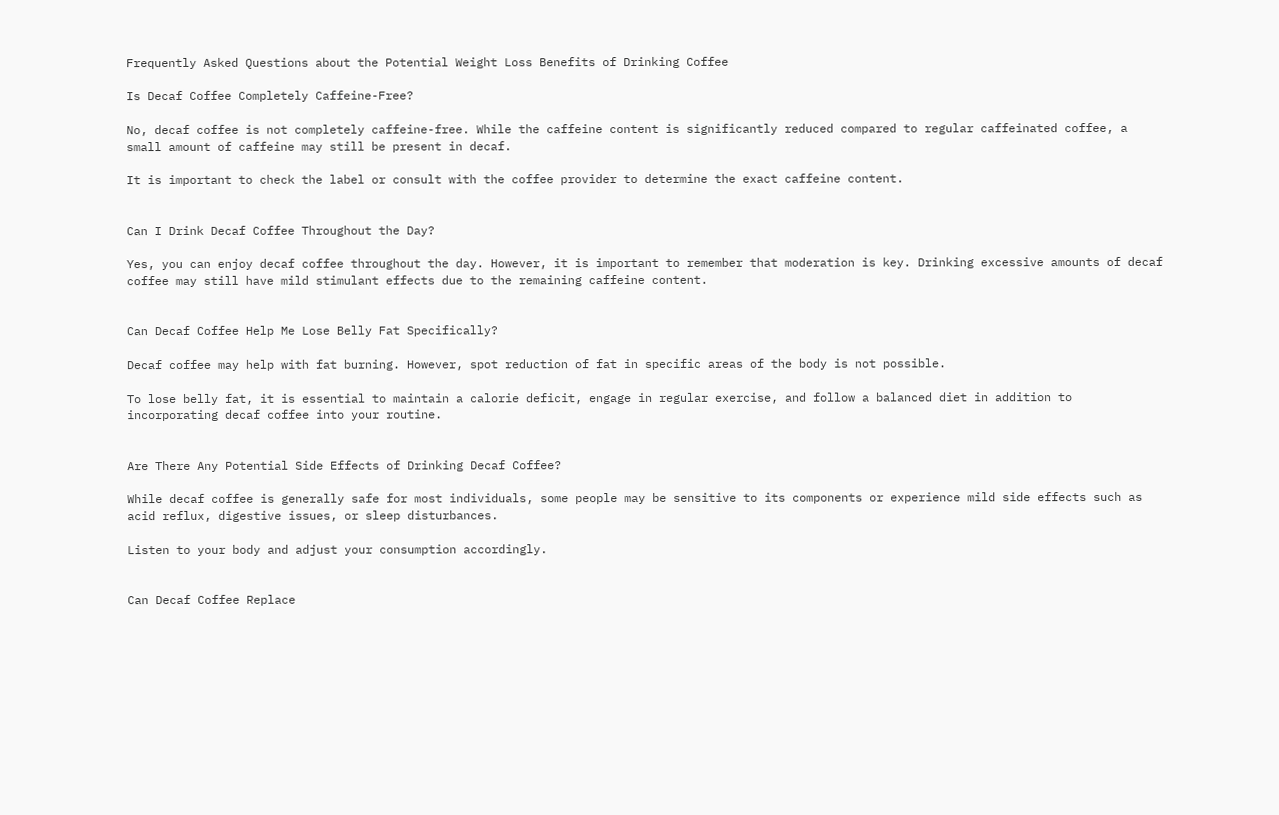Frequently Asked Questions about the Potential Weight Loss Benefits of Drinking Coffee

Is Decaf Coffee Completely Caffeine-Free?

No, decaf coffee is not completely caffeine-free. While the caffeine content is significantly reduced compared to regular caffeinated coffee, a small amount of caffeine may still be present in decaf.

It is important to check the label or consult with the coffee provider to determine the exact caffeine content.


Can I Drink Decaf Coffee Throughout the Day?

Yes, you can enjoy decaf coffee throughout the day. However, it is important to remember that moderation is key. Drinking excessive amounts of decaf coffee may still have mild stimulant effects due to the remaining caffeine content.


Can Decaf Coffee Help Me Lose Belly Fat Specifically?

Decaf coffee may help with fat burning. However, spot reduction of fat in specific areas of the body is not possible.

To lose belly fat, it is essential to maintain a calorie deficit, engage in regular exercise, and follow a balanced diet in addition to incorporating decaf coffee into your routine.


Are There Any Potential Side Effects of Drinking Decaf Coffee?

While decaf coffee is generally safe for most individuals, some people may be sensitive to its components or experience mild side effects such as acid reflux, digestive issues, or sleep disturbances.

Listen to your body and adjust your consumption accordingly.


Can Decaf Coffee Replace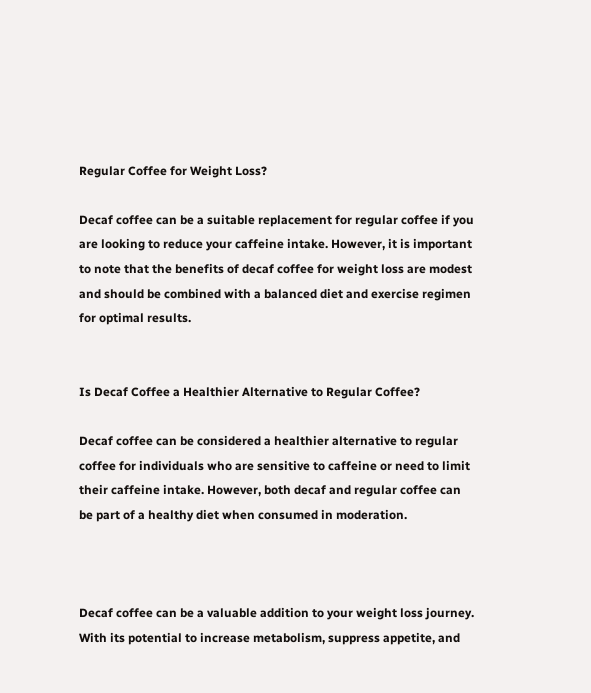Regular Coffee for Weight Loss?

Decaf coffee can be a suitable replacement for regular coffee if you are looking to reduce your caffeine intake. However, it is important to note that the benefits of decaf coffee for weight loss are modest and should be combined with a balanced diet and exercise regimen for optimal results.


Is Decaf Coffee a Healthier Alternative to Regular Coffee?

Decaf coffee can be considered a healthier alternative to regular coffee for individuals who are sensitive to caffeine or need to limit their caffeine intake. However, both decaf and regular coffee can be part of a healthy diet when consumed in moderation.



Decaf coffee can be a valuable addition to your weight loss journey. With its potential to increase metabolism, suppress appetite, and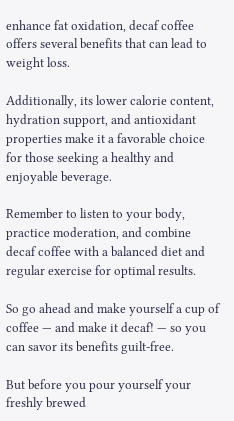enhance fat oxidation, decaf coffee offers several benefits that can lead to weight loss.

Additionally, its lower calorie content, hydration support, and antioxidant properties make it a favorable choice for those seeking a healthy and enjoyable beverage.

Remember to listen to your body, practice moderation, and combine decaf coffee with a balanced diet and regular exercise for optimal results.

So go ahead and make yourself a cup of coffee — and make it decaf! — so you can savor its benefits guilt-free.

But before you pour yourself your freshly brewed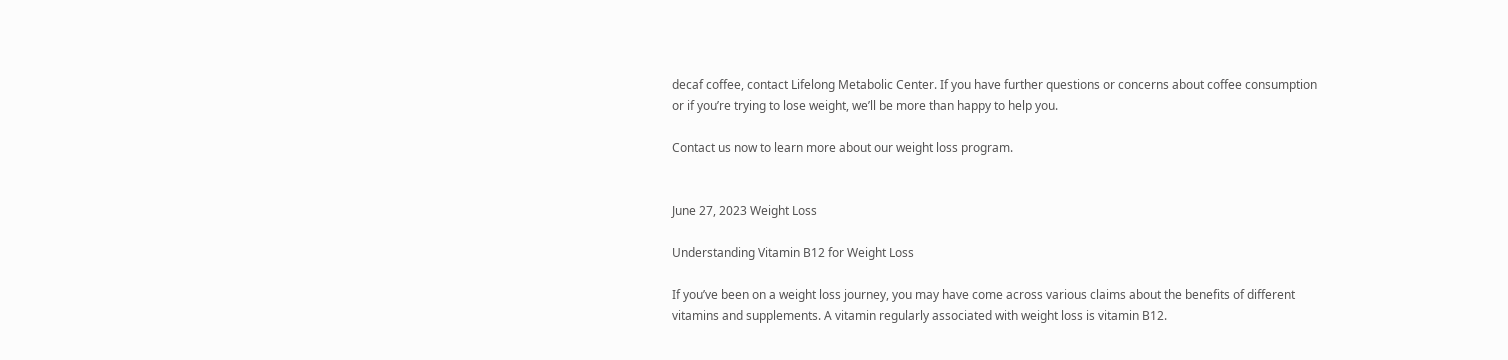decaf coffee, contact Lifelong Metabolic Center. If you have further questions or concerns about coffee consumption or if you’re trying to lose weight, we’ll be more than happy to help you.

Contact us now to learn more about our weight loss program.


June 27, 2023 Weight Loss

Understanding Vitamin B12 for Weight Loss

If you’ve been on a weight loss journey, you may have come across various claims about the benefits of different vitamins and supplements. A vitamin regularly associated with weight loss is vitamin B12.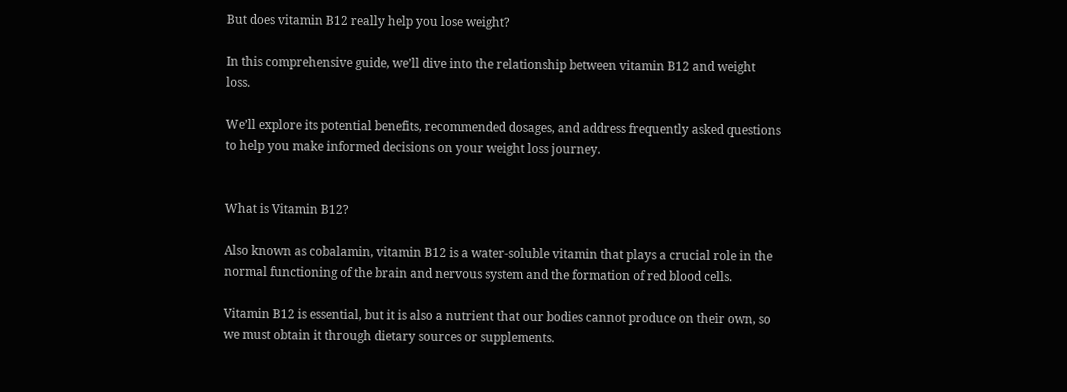But does vitamin B12 really help you lose weight?

In this comprehensive guide, we’ll dive into the relationship between vitamin B12 and weight loss.

We’ll explore its potential benefits, recommended dosages, and address frequently asked questions to help you make informed decisions on your weight loss journey.


What is Vitamin B12?

Also known as cobalamin, vitamin B12 is a water-soluble vitamin that plays a crucial role in the normal functioning of the brain and nervous system and the formation of red blood cells.

Vitamin B12 is essential, but it is also a nutrient that our bodies cannot produce on their own, so we must obtain it through dietary sources or supplements.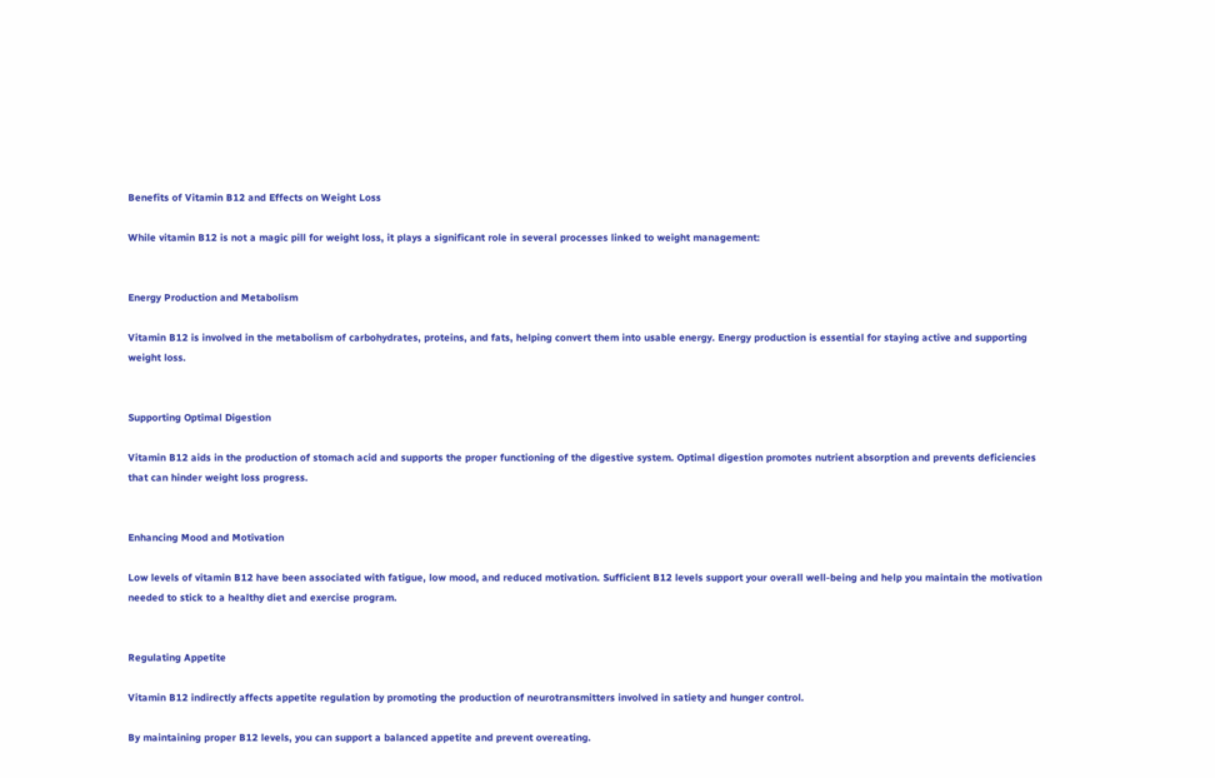Benefits of Vitamin B12 and Effects on Weight Loss

While vitamin B12 is not a magic pill for weight loss, it plays a significant role in several processes linked to weight management:


Energy Production and Metabolism

Vitamin B12 is involved in the metabolism of carbohydrates, proteins, and fats, helping convert them into usable energy. Energy production is essential for staying active and supporting weight loss.


Supporting Optimal Digestion

Vitamin B12 aids in the production of stomach acid and supports the proper functioning of the digestive system. Optimal digestion promotes nutrient absorption and prevents deficiencies that can hinder weight loss progress.


Enhancing Mood and Motivation

Low levels of vitamin B12 have been associated with fatigue, low mood, and reduced motivation. Sufficient B12 levels support your overall well-being and help you maintain the motivation needed to stick to a healthy diet and exercise program.


Regulating Appetite

Vitamin B12 indirectly affects appetite regulation by promoting the production of neurotransmitters involved in satiety and hunger control.

By maintaining proper B12 levels, you can support a balanced appetite and prevent overeating.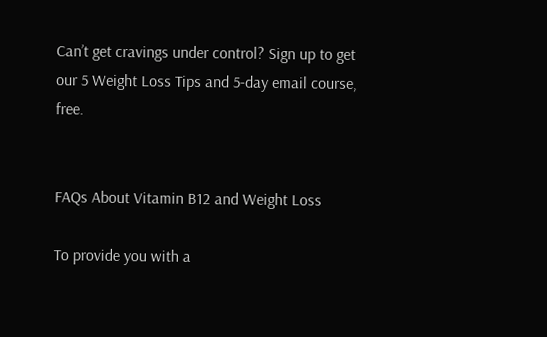Can’t get cravings under control? Sign up to get our 5 Weight Loss Tips and 5-day email course, free.


FAQs About Vitamin B12 and Weight Loss

To provide you with a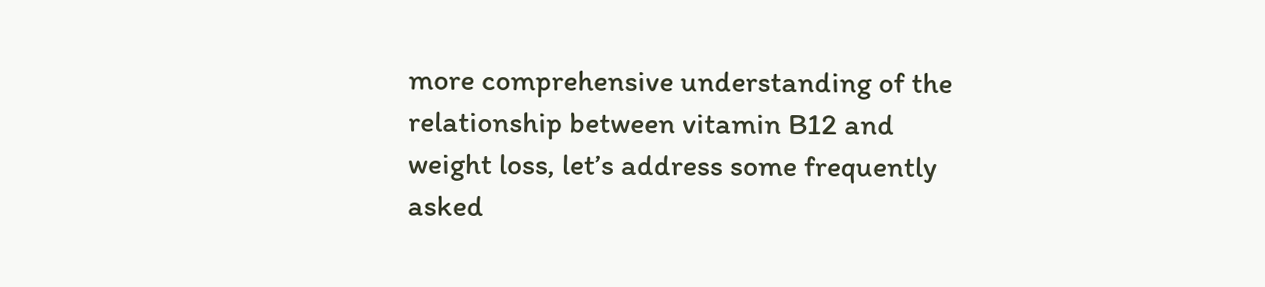more comprehensive understanding of the relationship between vitamin B12 and weight loss, let’s address some frequently asked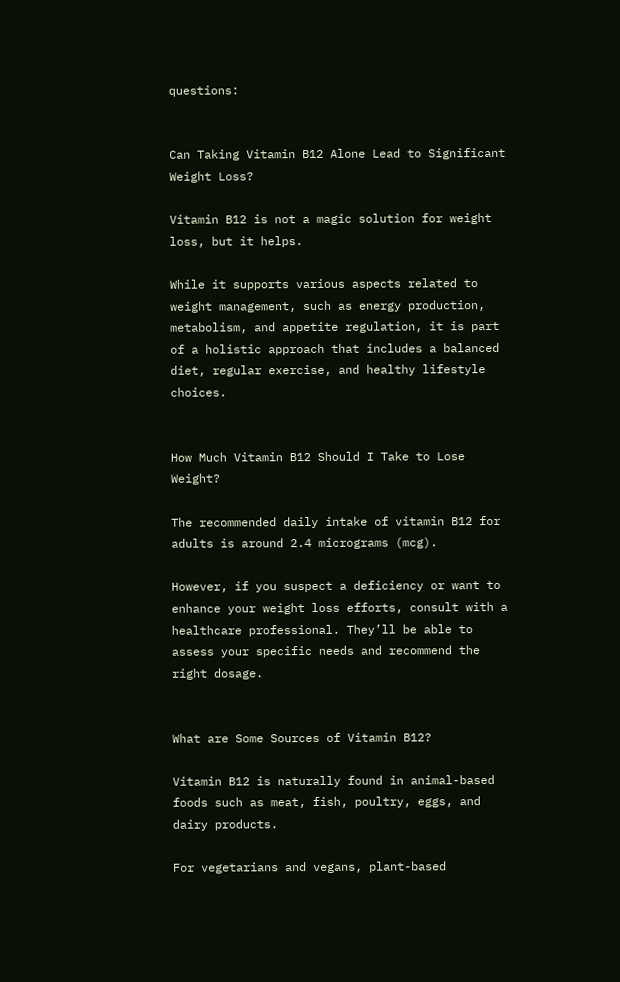questions:


Can Taking Vitamin B12 Alone Lead to Significant Weight Loss?

Vitamin B12 is not a magic solution for weight loss, but it helps.

While it supports various aspects related to weight management, such as energy production, metabolism, and appetite regulation, it is part of a holistic approach that includes a balanced diet, regular exercise, and healthy lifestyle choices.


How Much Vitamin B12 Should I Take to Lose Weight?

The recommended daily intake of vitamin B12 for adults is around 2.4 micrograms (mcg).

However, if you suspect a deficiency or want to enhance your weight loss efforts, consult with a healthcare professional. They’ll be able to assess your specific needs and recommend the right dosage.


What are Some Sources of Vitamin B12?

Vitamin B12 is naturally found in animal-based foods such as meat, fish, poultry, eggs, and dairy products.

For vegetarians and vegans, plant-based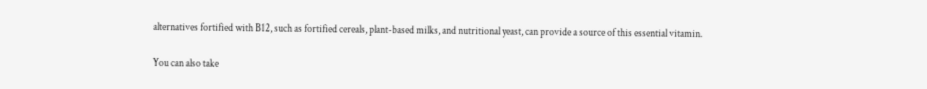alternatives fortified with B12, such as fortified cereals, plant-based milks, and nutritional yeast, can provide a source of this essential vitamin.

You can also take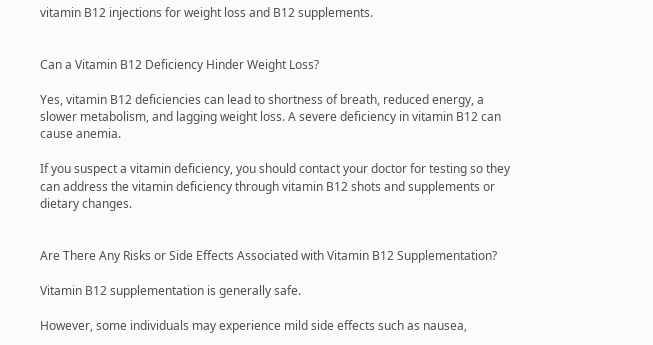vitamin B12 injections for weight loss and B12 supplements.


Can a Vitamin B12 Deficiency Hinder Weight Loss?

Yes, vitamin B12 deficiencies can lead to shortness of breath, reduced energy, a slower metabolism, and lagging weight loss. A severe deficiency in vitamin B12 can cause anemia.

If you suspect a vitamin deficiency, you should contact your doctor for testing so they can address the vitamin deficiency through vitamin B12 shots and supplements or dietary changes.


Are There Any Risks or Side Effects Associated with Vitamin B12 Supplementation?

Vitamin B12 supplementation is generally safe.

However, some individuals may experience mild side effects such as nausea,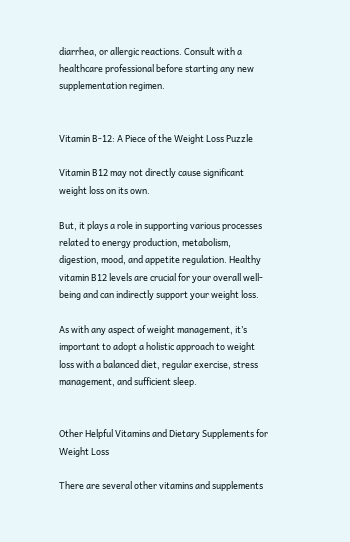diarrhea, or allergic reactions. Consult with a healthcare professional before starting any new supplementation regimen.


Vitamin B-12: A Piece of the Weight Loss Puzzle

Vitamin B12 may not directly cause significant weight loss on its own.

But, it plays a role in supporting various processes related to energy production, metabolism, digestion, mood, and appetite regulation. Healthy vitamin B12 levels are crucial for your overall well-being and can indirectly support your weight loss.

As with any aspect of weight management, it’s important to adopt a holistic approach to weight loss with a balanced diet, regular exercise, stress management, and sufficient sleep.


Other Helpful Vitamins and Dietary Supplements for Weight Loss

There are several other vitamins and supplements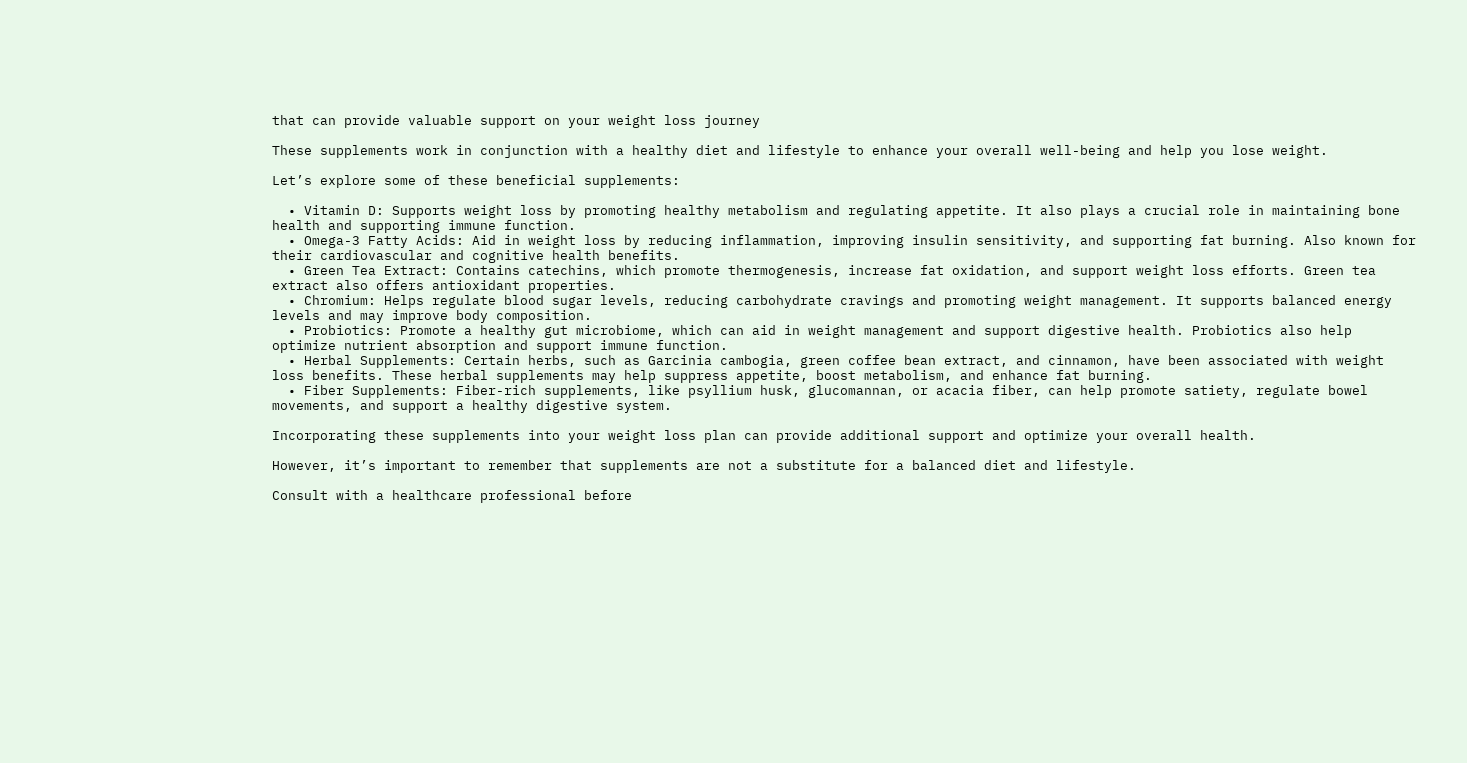that can provide valuable support on your weight loss journey

These supplements work in conjunction with a healthy diet and lifestyle to enhance your overall well-being and help you lose weight.

Let’s explore some of these beneficial supplements:

  • Vitamin D: Supports weight loss by promoting healthy metabolism and regulating appetite. It also plays a crucial role in maintaining bone health and supporting immune function.
  • Omega-3 Fatty Acids: Aid in weight loss by reducing inflammation, improving insulin sensitivity, and supporting fat burning. Also known for their cardiovascular and cognitive health benefits.
  • Green Tea Extract: Contains catechins, which promote thermogenesis, increase fat oxidation, and support weight loss efforts. Green tea extract also offers antioxidant properties.
  • Chromium: Helps regulate blood sugar levels, reducing carbohydrate cravings and promoting weight management. It supports balanced energy levels and may improve body composition.
  • Probiotics: Promote a healthy gut microbiome, which can aid in weight management and support digestive health. Probiotics also help optimize nutrient absorption and support immune function.
  • Herbal Supplements: Certain herbs, such as Garcinia cambogia, green coffee bean extract, and cinnamon, have been associated with weight loss benefits. These herbal supplements may help suppress appetite, boost metabolism, and enhance fat burning.
  • Fiber Supplements: Fiber-rich supplements, like psyllium husk, glucomannan, or acacia fiber, can help promote satiety, regulate bowel movements, and support a healthy digestive system.

Incorporating these supplements into your weight loss plan can provide additional support and optimize your overall health.

However, it’s important to remember that supplements are not a substitute for a balanced diet and lifestyle.

Consult with a healthcare professional before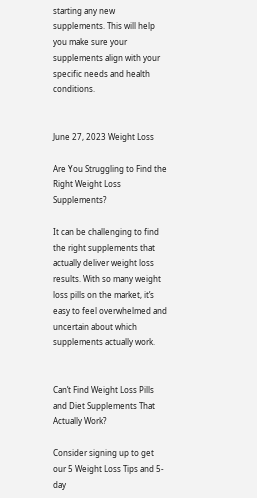starting any new supplements. This will help you make sure your supplements align with your specific needs and health conditions.


June 27, 2023 Weight Loss

Are You Struggling to Find the Right Weight Loss Supplements?

It can be challenging to find the right supplements that actually deliver weight loss results. With so many weight loss pills on the market, it’s easy to feel overwhelmed and uncertain about which supplements actually work.


Can’t Find Weight Loss Pills and Diet Supplements That Actually Work?

Consider signing up to get our 5 Weight Loss Tips and 5-day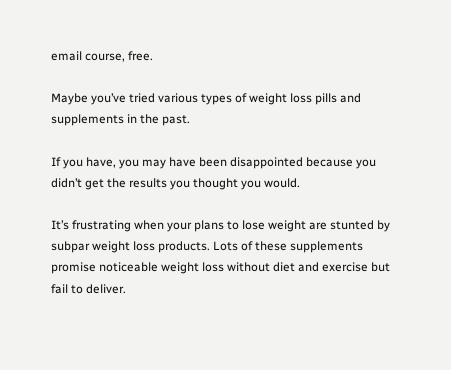email course, free.

Maybe you’ve tried various types of weight loss pills and supplements in the past.

If you have, you may have been disappointed because you didn’t get the results you thought you would.

It’s frustrating when your plans to lose weight are stunted by subpar weight loss products. Lots of these supplements promise noticeable weight loss without diet and exercise but fail to deliver.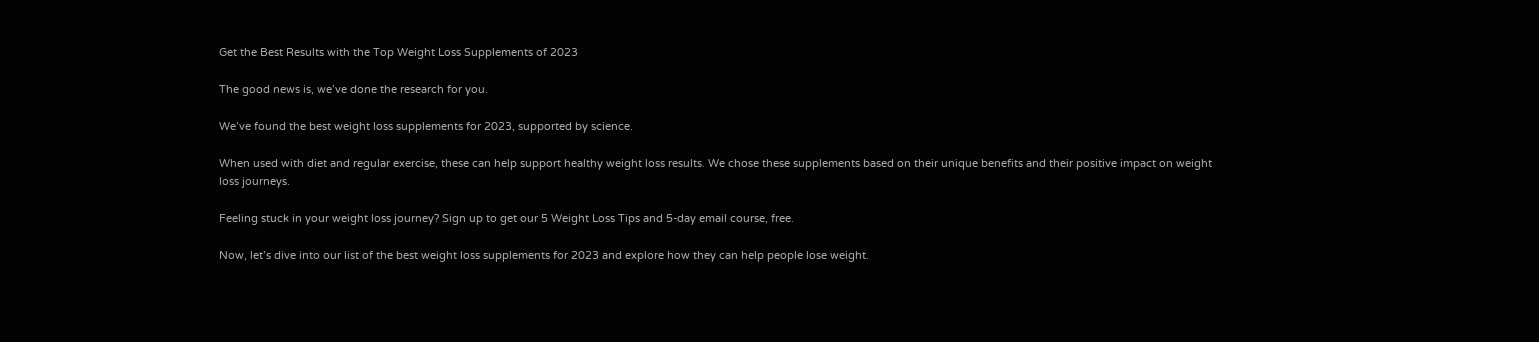Get the Best Results with the Top Weight Loss Supplements of 2023

The good news is, we’ve done the research for you.

We’ve found the best weight loss supplements for 2023, supported by science.

When used with diet and regular exercise, these can help support healthy weight loss results. We chose these supplements based on their unique benefits and their positive impact on weight loss journeys.

Feeling stuck in your weight loss journey? Sign up to get our 5 Weight Loss Tips and 5-day email course, free.

Now, let’s dive into our list of the best weight loss supplements for 2023 and explore how they can help people lose weight.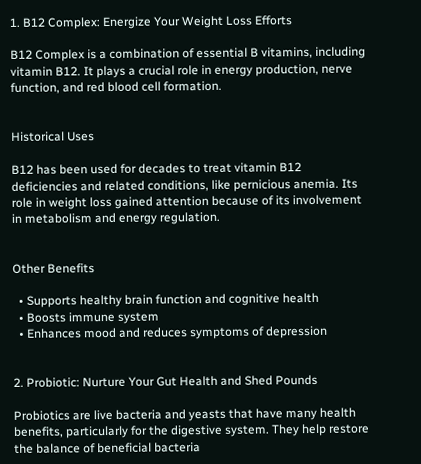1. B12 Complex: Energize Your Weight Loss Efforts

B12 Complex is a combination of essential B vitamins, including vitamin B12. It plays a crucial role in energy production, nerve function, and red blood cell formation.


Historical Uses

B12 has been used for decades to treat vitamin B12 deficiencies and related conditions, like pernicious anemia. Its role in weight loss gained attention because of its involvement in metabolism and energy regulation.


Other Benefits

  • Supports healthy brain function and cognitive health
  • Boosts immune system
  • Enhances mood and reduces symptoms of depression


2. Probiotic: Nurture Your Gut Health and Shed Pounds

Probiotics are live bacteria and yeasts that have many health benefits, particularly for the digestive system. They help restore the balance of beneficial bacteria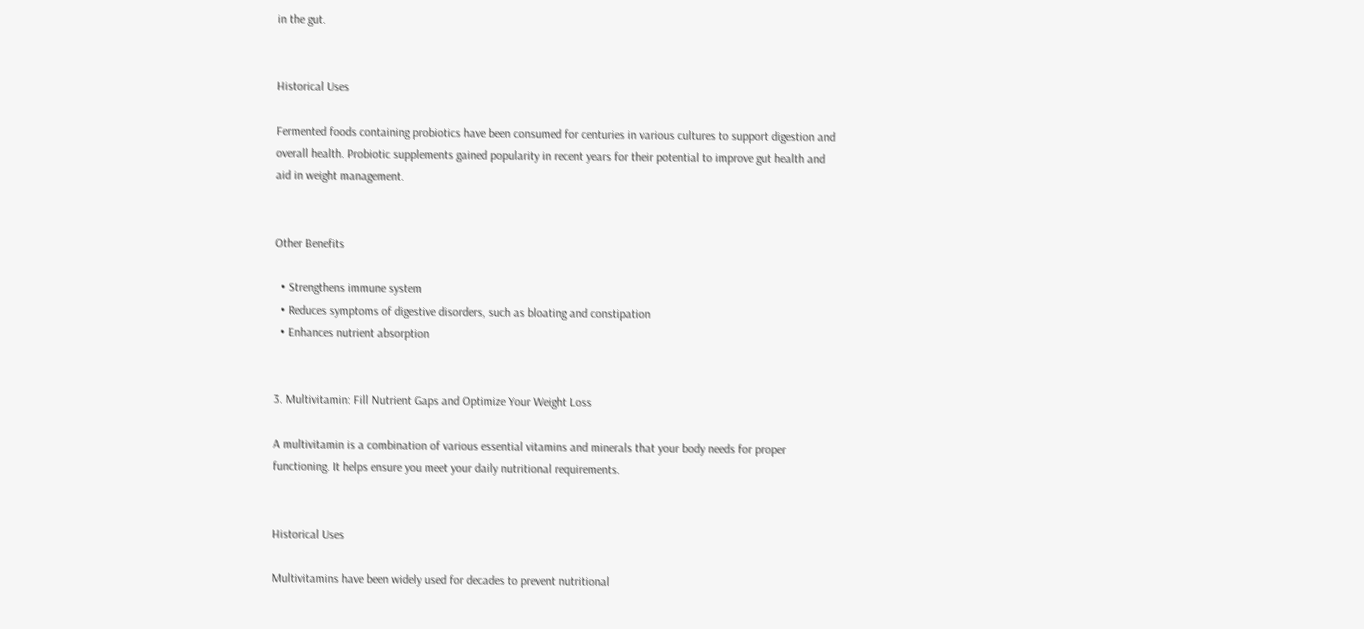in the gut.


Historical Uses

Fermented foods containing probiotics have been consumed for centuries in various cultures to support digestion and overall health. Probiotic supplements gained popularity in recent years for their potential to improve gut health and aid in weight management.


Other Benefits

  • Strengthens immune system
  • Reduces symptoms of digestive disorders, such as bloating and constipation
  • Enhances nutrient absorption


3. Multivitamin: Fill Nutrient Gaps and Optimize Your Weight Loss

A multivitamin is a combination of various essential vitamins and minerals that your body needs for proper functioning. It helps ensure you meet your daily nutritional requirements.


Historical Uses

Multivitamins have been widely used for decades to prevent nutritional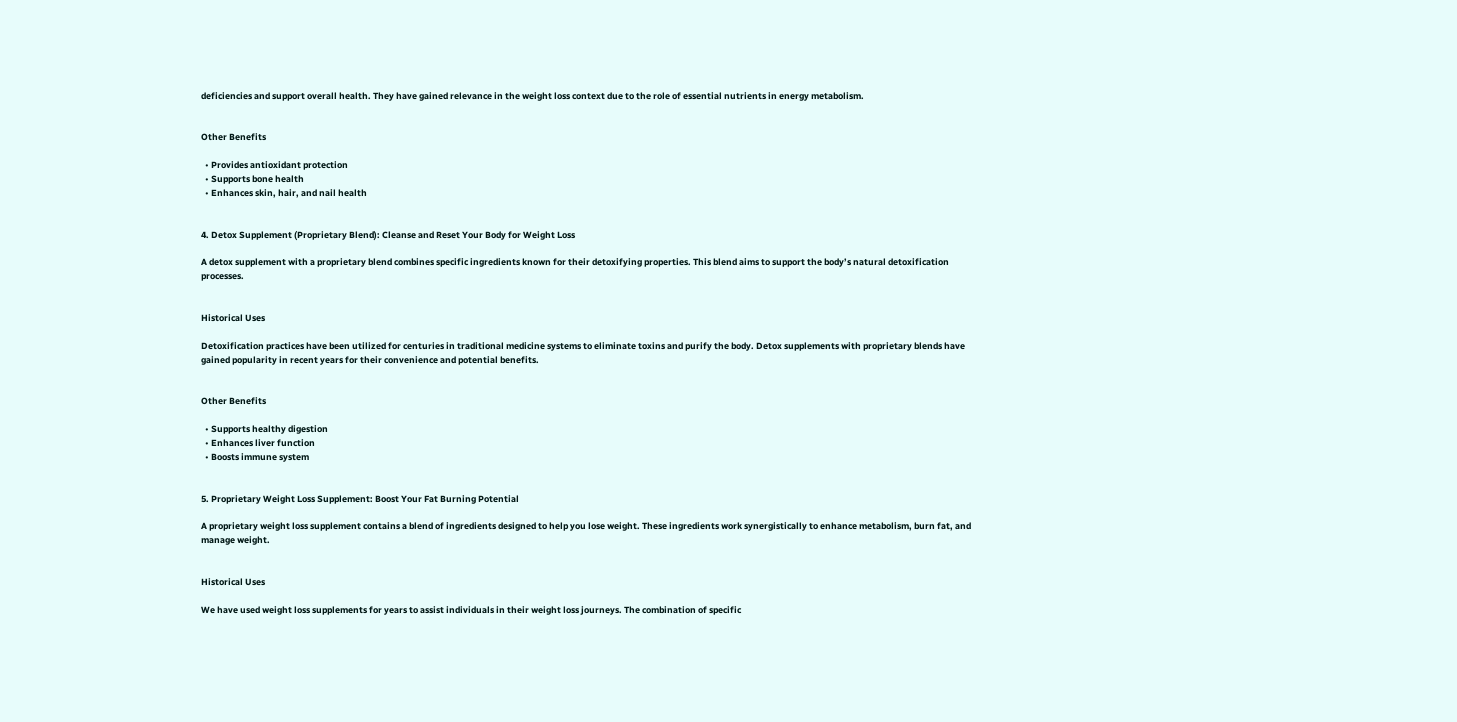deficiencies and support overall health. They have gained relevance in the weight loss context due to the role of essential nutrients in energy metabolism.


Other Benefits

  • Provides antioxidant protection
  • Supports bone health
  • Enhances skin, hair, and nail health


4. Detox Supplement (Proprietary Blend): Cleanse and Reset Your Body for Weight Loss

A detox supplement with a proprietary blend combines specific ingredients known for their detoxifying properties. This blend aims to support the body’s natural detoxification processes.


Historical Uses

Detoxification practices have been utilized for centuries in traditional medicine systems to eliminate toxins and purify the body. Detox supplements with proprietary blends have gained popularity in recent years for their convenience and potential benefits.


Other Benefits

  • Supports healthy digestion
  • Enhances liver function
  • Boosts immune system


5. Proprietary Weight Loss Supplement: Boost Your Fat Burning Potential

A proprietary weight loss supplement contains a blend of ingredients designed to help you lose weight. These ingredients work synergistically to enhance metabolism, burn fat, and manage weight.


Historical Uses

We have used weight loss supplements for years to assist individuals in their weight loss journeys. The combination of specific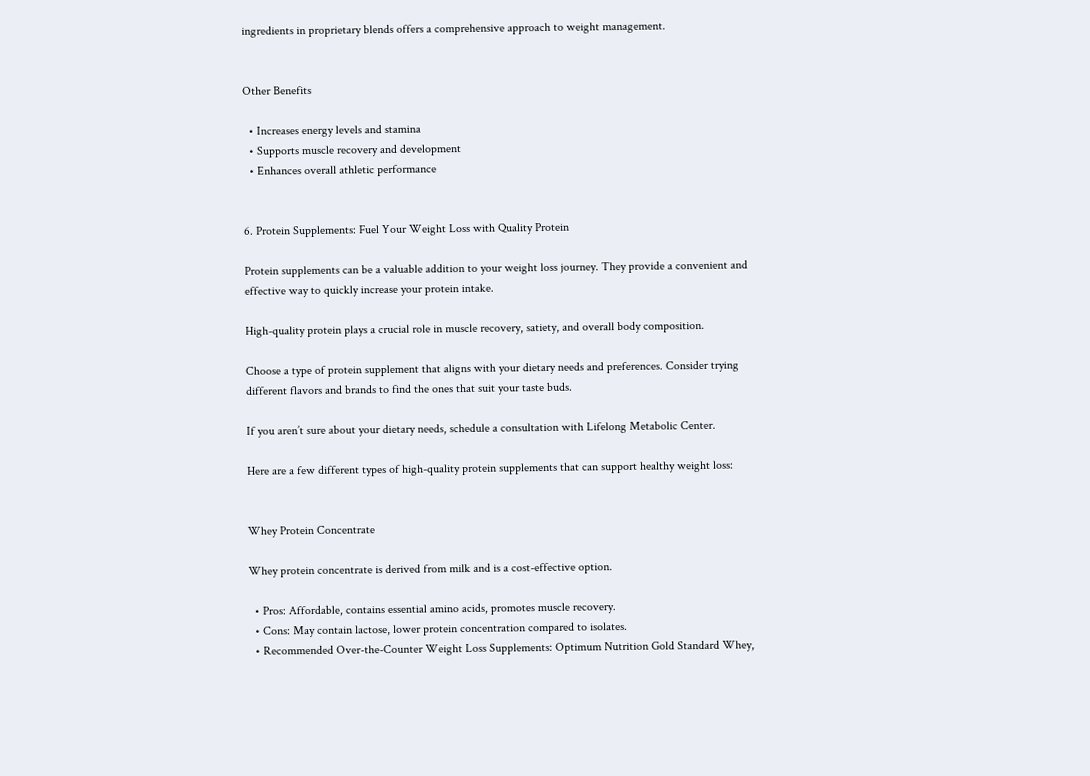ingredients in proprietary blends offers a comprehensive approach to weight management.


Other Benefits

  • Increases energy levels and stamina
  • Supports muscle recovery and development
  • Enhances overall athletic performance


6. Protein Supplements: Fuel Your Weight Loss with Quality Protein

Protein supplements can be a valuable addition to your weight loss journey. They provide a convenient and effective way to quickly increase your protein intake.

High-quality protein plays a crucial role in muscle recovery, satiety, and overall body composition.

Choose a type of protein supplement that aligns with your dietary needs and preferences. Consider trying different flavors and brands to find the ones that suit your taste buds.

If you aren’t sure about your dietary needs, schedule a consultation with Lifelong Metabolic Center.

Here are a few different types of high-quality protein supplements that can support healthy weight loss:


Whey Protein Concentrate

Whey protein concentrate is derived from milk and is a cost-effective option.

  • Pros: Affordable, contains essential amino acids, promotes muscle recovery.
  • Cons: May contain lactose, lower protein concentration compared to isolates.
  • Recommended Over-the-Counter Weight Loss Supplements: Optimum Nutrition Gold Standard Whey,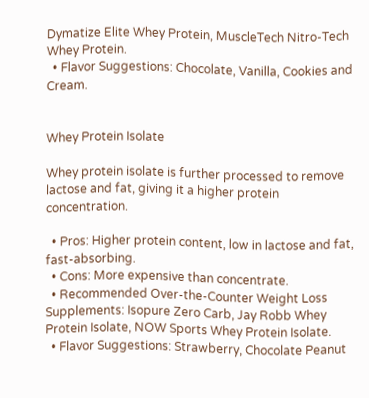Dymatize Elite Whey Protein, MuscleTech Nitro-Tech Whey Protein.
  • Flavor Suggestions: Chocolate, Vanilla, Cookies and Cream.


Whey Protein Isolate

Whey protein isolate is further processed to remove lactose and fat, giving it a higher protein concentration.

  • Pros: Higher protein content, low in lactose and fat, fast-absorbing.
  • Cons: More expensive than concentrate.
  • Recommended Over-the-Counter Weight Loss Supplements: Isopure Zero Carb, Jay Robb Whey Protein Isolate, NOW Sports Whey Protein Isolate.
  • Flavor Suggestions: Strawberry, Chocolate Peanut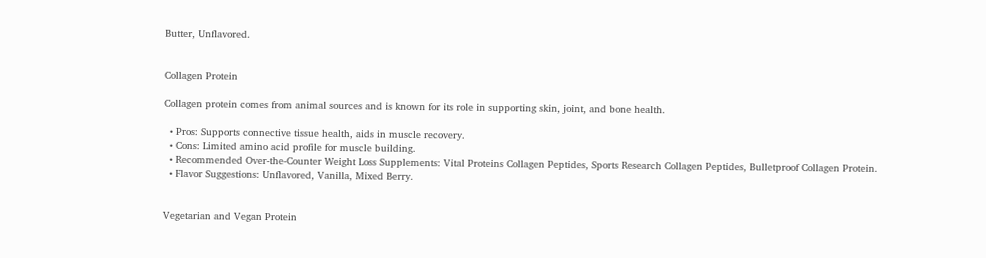Butter, Unflavored.


Collagen Protein

Collagen protein comes from animal sources and is known for its role in supporting skin, joint, and bone health.

  • Pros: Supports connective tissue health, aids in muscle recovery.
  • Cons: Limited amino acid profile for muscle building.
  • Recommended Over-the-Counter Weight Loss Supplements: Vital Proteins Collagen Peptides, Sports Research Collagen Peptides, Bulletproof Collagen Protein.
  • Flavor Suggestions: Unflavored, Vanilla, Mixed Berry.


Vegetarian and Vegan Protein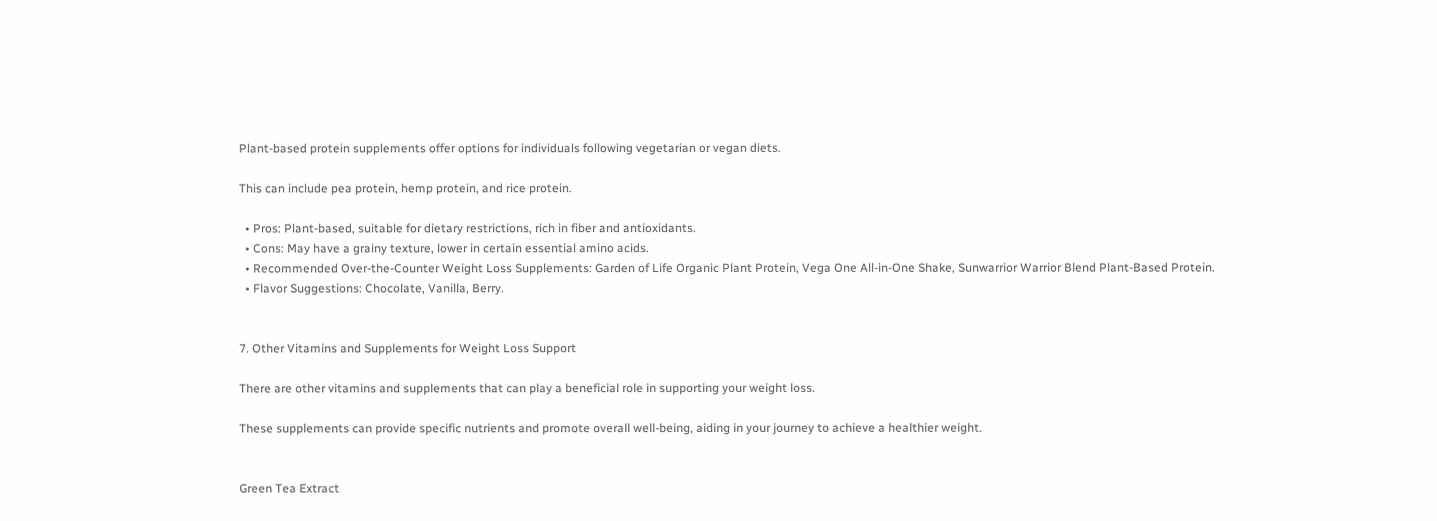Plant-based protein supplements offer options for individuals following vegetarian or vegan diets.

This can include pea protein, hemp protein, and rice protein.

  • Pros: Plant-based, suitable for dietary restrictions, rich in fiber and antioxidants.
  • Cons: May have a grainy texture, lower in certain essential amino acids.
  • Recommended Over-the-Counter Weight Loss Supplements: Garden of Life Organic Plant Protein, Vega One All-in-One Shake, Sunwarrior Warrior Blend Plant-Based Protein.
  • Flavor Suggestions: Chocolate, Vanilla, Berry.


7. Other Vitamins and Supplements for Weight Loss Support

There are other vitamins and supplements that can play a beneficial role in supporting your weight loss.

These supplements can provide specific nutrients and promote overall well-being, aiding in your journey to achieve a healthier weight.


Green Tea Extract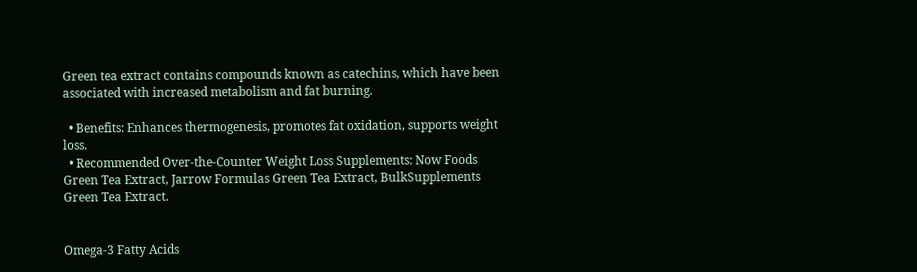Green tea extract contains compounds known as catechins, which have been associated with increased metabolism and fat burning.

  • Benefits: Enhances thermogenesis, promotes fat oxidation, supports weight loss.
  • Recommended Over-the-Counter Weight Loss Supplements: Now Foods Green Tea Extract, Jarrow Formulas Green Tea Extract, BulkSupplements Green Tea Extract.


Omega-3 Fatty Acids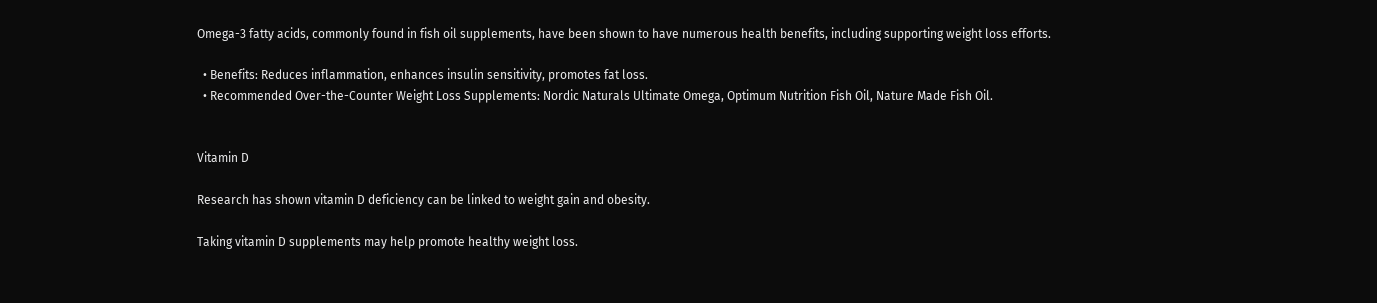Omega-3 fatty acids, commonly found in fish oil supplements, have been shown to have numerous health benefits, including supporting weight loss efforts.

  • Benefits: Reduces inflammation, enhances insulin sensitivity, promotes fat loss.
  • Recommended Over-the-Counter Weight Loss Supplements: Nordic Naturals Ultimate Omega, Optimum Nutrition Fish Oil, Nature Made Fish Oil.


Vitamin D

Research has shown vitamin D deficiency can be linked to weight gain and obesity.

Taking vitamin D supplements may help promote healthy weight loss.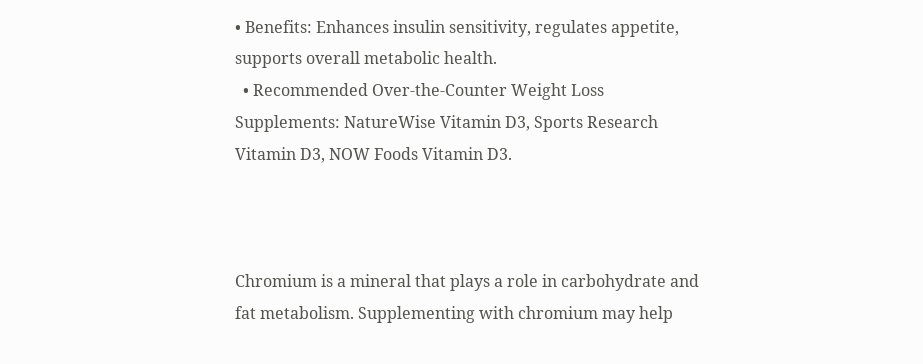• Benefits: Enhances insulin sensitivity, regulates appetite, supports overall metabolic health.
  • Recommended Over-the-Counter Weight Loss Supplements: NatureWise Vitamin D3, Sports Research Vitamin D3, NOW Foods Vitamin D3.



Chromium is a mineral that plays a role in carbohydrate and fat metabolism. Supplementing with chromium may help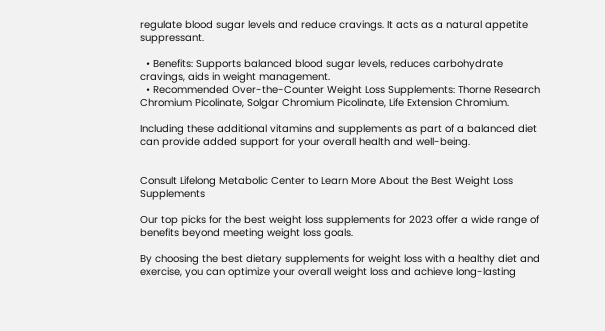regulate blood sugar levels and reduce cravings. It acts as a natural appetite suppressant.

  • Benefits: Supports balanced blood sugar levels, reduces carbohydrate cravings, aids in weight management.
  • Recommended Over-the-Counter Weight Loss Supplements: Thorne Research Chromium Picolinate, Solgar Chromium Picolinate, Life Extension Chromium.

Including these additional vitamins and supplements as part of a balanced diet can provide added support for your overall health and well-being.


Consult Lifelong Metabolic Center to Learn More About the Best Weight Loss Supplements

Our top picks for the best weight loss supplements for 2023 offer a wide range of benefits beyond meeting weight loss goals.

By choosing the best dietary supplements for weight loss with a healthy diet and exercise, you can optimize your overall weight loss and achieve long-lasting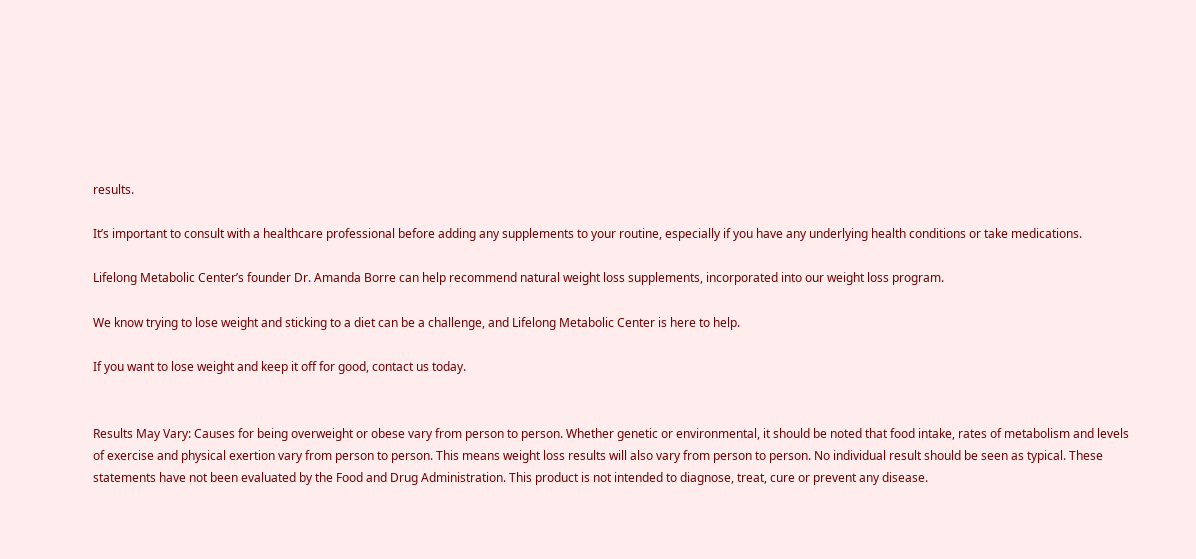results.

It’s important to consult with a healthcare professional before adding any supplements to your routine, especially if you have any underlying health conditions or take medications.

Lifelong Metabolic Center’s founder Dr. Amanda Borre can help recommend natural weight loss supplements, incorporated into our weight loss program.

We know trying to lose weight and sticking to a diet can be a challenge, and Lifelong Metabolic Center is here to help.

If you want to lose weight and keep it off for good, contact us today.


Results May Vary: Causes for being overweight or obese vary from person to person. Whether genetic or environmental, it should be noted that food intake, rates of metabolism and levels of exercise and physical exertion vary from person to person. This means weight loss results will also vary from person to person. No individual result should be seen as typical. These statements have not been evaluated by the Food and Drug Administration. This product is not intended to diagnose, treat, cure or prevent any disease.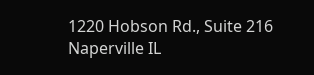1220 Hobson Rd., Suite 216
Naperville IL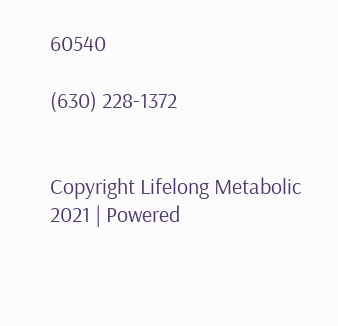60540

(630) 228-1372


Copyright Lifelong Metabolic 2021 | Powered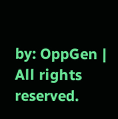by: OppGen | All rights reserved.